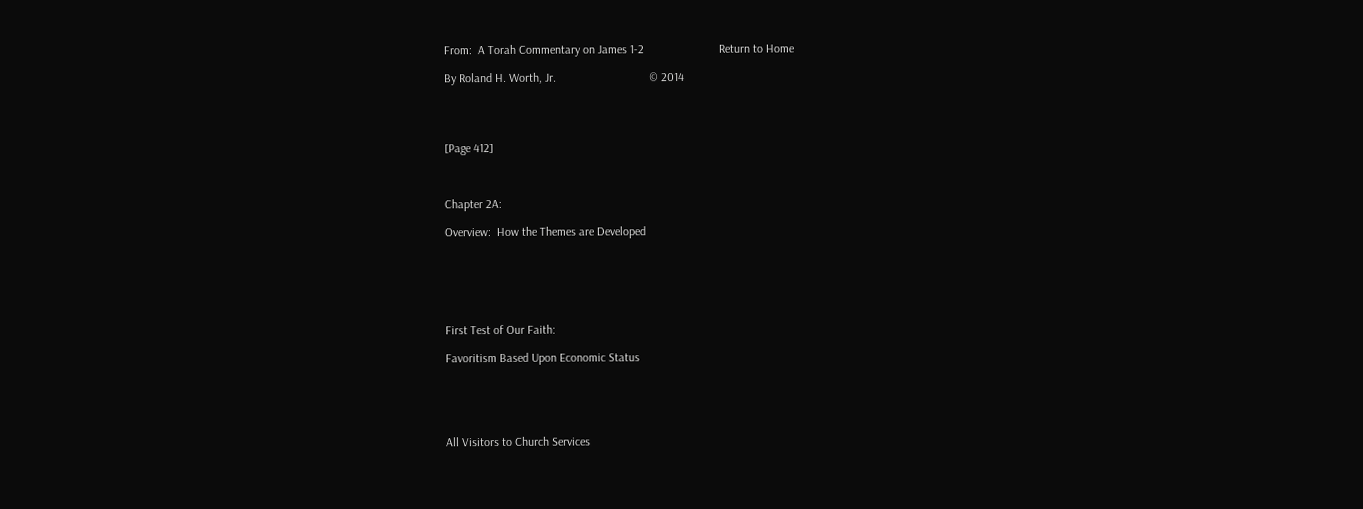From:  A Torah Commentary on James 1-2                         Return to Home

By Roland H. Worth, Jr.                               © 2014




[Page 412]



Chapter 2A:

Overview:  How the Themes are Developed






First Test of Our Faith:

Favoritism Based Upon Economic Status





All Visitors to Church Services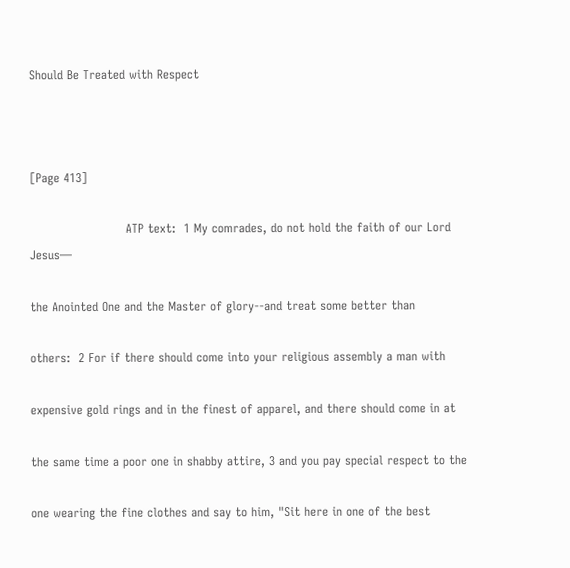Should Be Treated with Respect



[Page 413]

                        ATP text:  1 My comrades, do not hold the faith of our Lord Jesus—

the Anointed One and the Master of glory--and treat some better than

others:  2 For if there should come into your religious assembly a man with

expensive gold rings and in the finest of apparel, and there should come in at

the same time a poor one in shabby attire, 3 and you pay special respect to the

one wearing the fine clothes and say to him, "Sit here in one of the best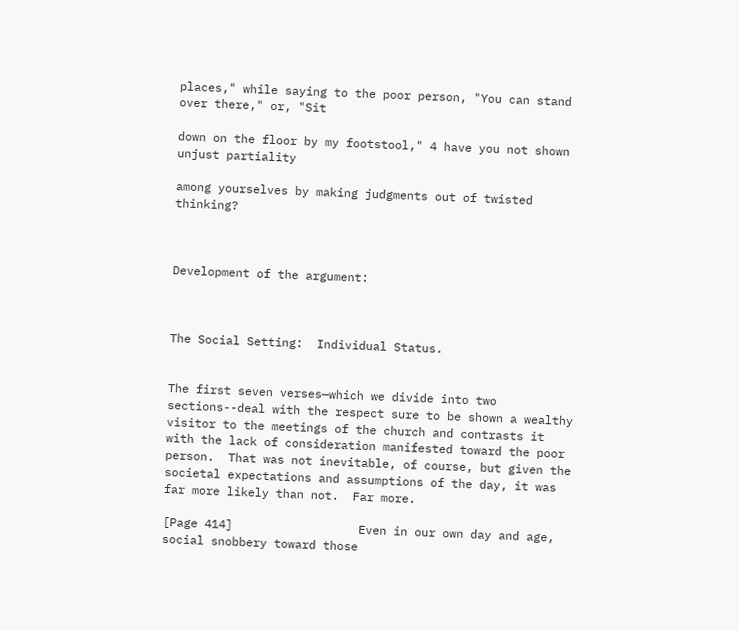places," while saying to the poor person, "You can stand over there," or, "Sit

down on the floor by my footstool," 4 have you not shown unjust partiality

among yourselves by making judgments out of twisted thinking?



Development of the argument:



The Social Setting:  Individual Status.


The first seven verses—which we divide into two sections--deal with the respect sure to be shown a wealthy visitor to the meetings of the church and contrasts it with the lack of consideration manifested toward the poor person.  That was not inevitable, of course, but given the societal expectations and assumptions of the day, it was far more likely than not.  Far more.

[Page 414]                  Even in our own day and age, social snobbery toward those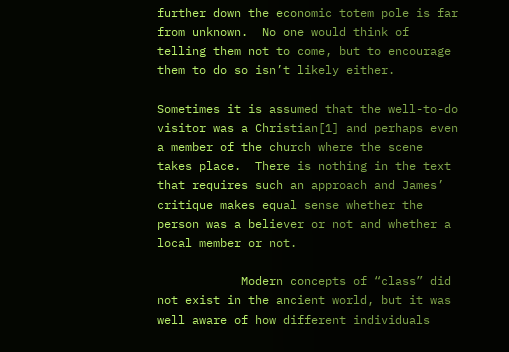further down the economic totem pole is far from unknown.  No one would think of telling them not to come, but to encourage them to do so isn’t likely either.

Sometimes it is assumed that the well-to-do visitor was a Christian[1] and perhaps even a member of the church where the scene takes place.  There is nothing in the text that requires such an approach and James’ critique makes equal sense whether the person was a believer or not and whether a local member or not.

            Modern concepts of “class” did not exist in the ancient world, but it was well aware of how different individuals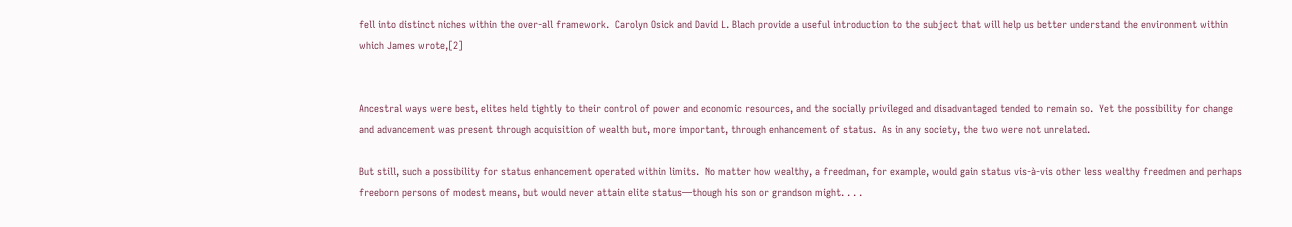fell into distinct niches within the over-all framework.  Carolyn Osick and David L. Blach provide a useful introduction to the subject that will help us better understand the environment within which James wrote,[2]


Ancestral ways were best, elites held tightly to their control of power and economic resources, and the socially privileged and disadvantaged tended to remain so.  Yet the possibility for change and advancement was present through acquisition of wealth but, more important, through enhancement of status.  As in any society, the two were not unrelated.

But still, such a possibility for status enhancement operated within limits.  No matter how wealthy, a freedman, for example, would gain status vis-à-vis other less wealthy freedmen and perhaps freeborn persons of modest means, but would never attain elite status—though his son or grandson might. . . .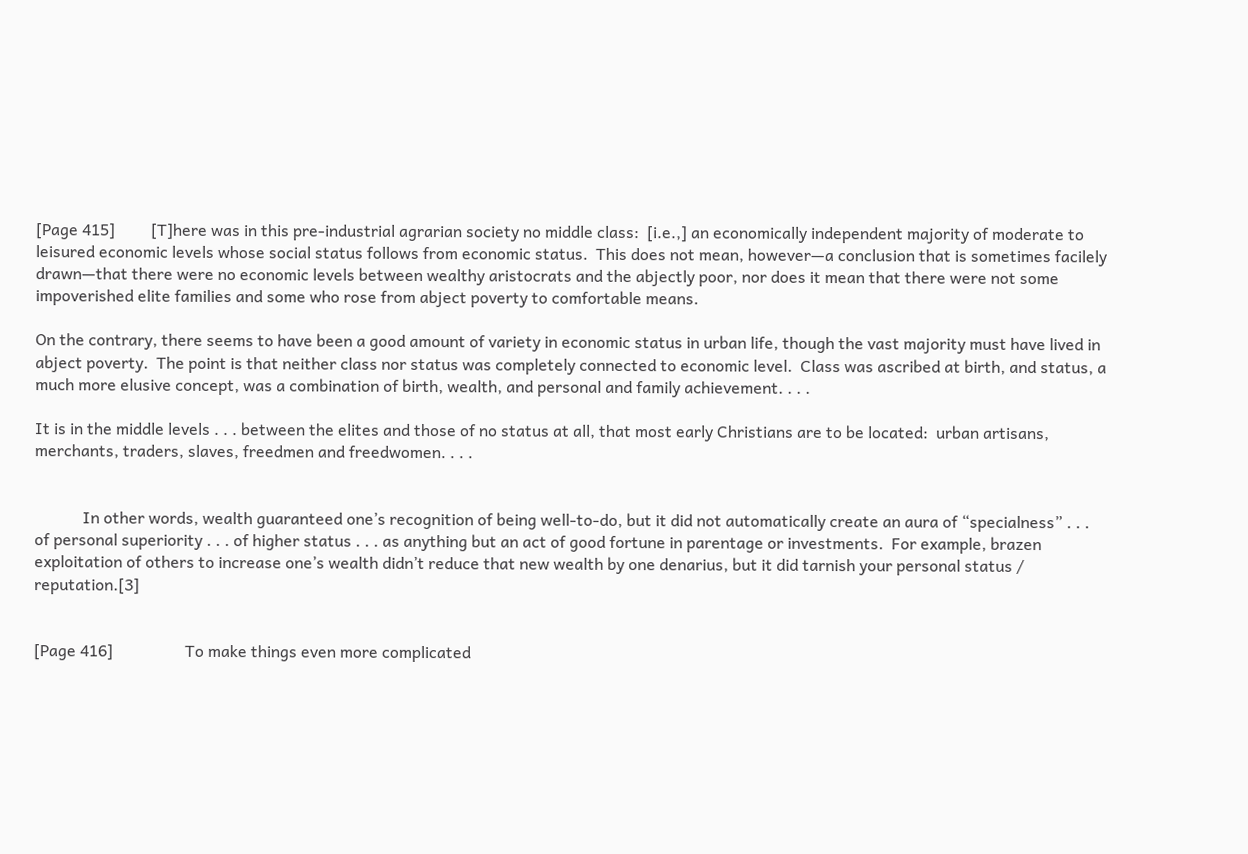[Page 415]         [T]here was in this pre-industrial agrarian society no middle class:  [i.e.,] an economically independent majority of moderate to leisured economic levels whose social status follows from economic status.  This does not mean, however—a conclusion that is sometimes facilely drawn—that there were no economic levels between wealthy aristocrats and the abjectly poor, nor does it mean that there were not some impoverished elite families and some who rose from abject poverty to comfortable means.

On the contrary, there seems to have been a good amount of variety in economic status in urban life, though the vast majority must have lived in abject poverty.  The point is that neither class nor status was completely connected to economic level.  Class was ascribed at birth, and status, a much more elusive concept, was a combination of birth, wealth, and personal and family achievement. . . .

It is in the middle levels . . . between the elites and those of no status at all, that most early Christians are to be located:  urban artisans, merchants, traders, slaves, freedmen and freedwomen. . . .


            In other words, wealth guaranteed one’s recognition of being well-to-do, but it did not automatically create an aura of “specialness” . . . of personal superiority . . . of higher status . . . as anything but an act of good fortune in parentage or investments.  For example, brazen exploitation of others to increase one’s wealth didn’t reduce that new wealth by one denarius, but it did tarnish your personal status / reputation.[3]


[Page 416]                  To make things even more complicated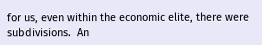for us, even within the economic elite, there were subdivisions.  An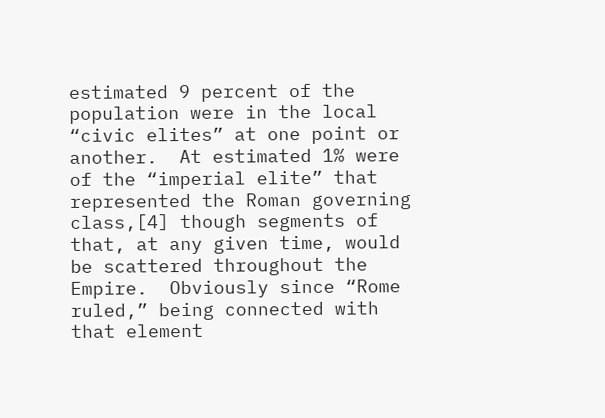estimated 9 percent of the population were in the local “civic elites” at one point or another.  At estimated 1% were of the “imperial elite” that represented the Roman governing  class,[4] though segments of that, at any given time, would be scattered throughout the Empire.  Obviously since “Rome ruled,” being connected with that element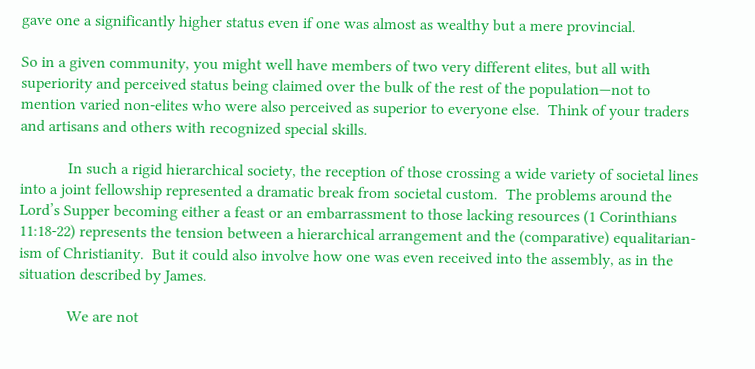gave one a significantly higher status even if one was almost as wealthy but a mere provincial.

So in a given community, you might well have members of two very different elites, but all with superiority and perceived status being claimed over the bulk of the rest of the population—not to mention varied non-elites who were also perceived as superior to everyone else.  Think of your traders and artisans and others with recognized special skills.

            In such a rigid hierarchical society, the reception of those crossing a wide variety of societal lines into a joint fellowship represented a dramatic break from societal custom.  The problems around the Lord’s Supper becoming either a feast or an embarrassment to those lacking resources (1 Corinthians 11:18-22) represents the tension between a hierarchical arrangement and the (comparative) equalitarian-ism of Christianity.  But it could also involve how one was even received into the assembly, as in the situation described by James.

            We are not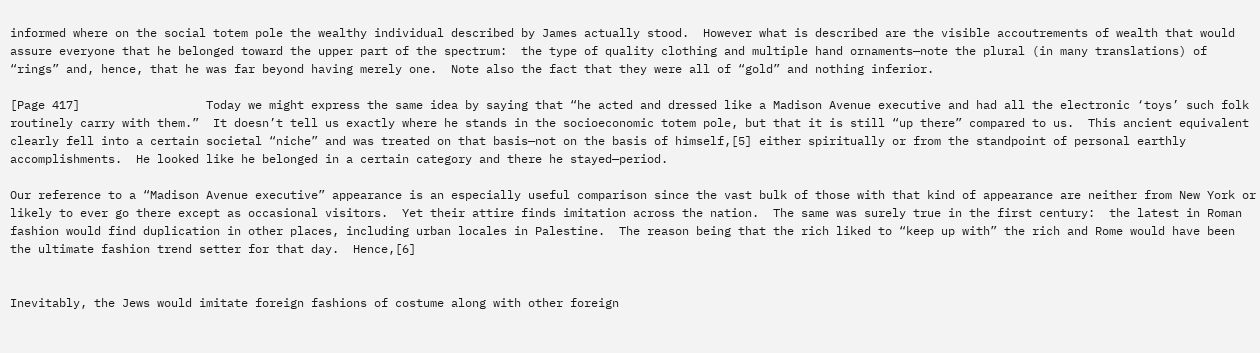informed where on the social totem pole the wealthy individual described by James actually stood.  However what is described are the visible accoutrements of wealth that would assure everyone that he belonged toward the upper part of the spectrum:  the type of quality clothing and multiple hand ornaments—note the plural (in many translations) of “rings” and, hence, that he was far beyond having merely one.  Note also the fact that they were all of “gold” and nothing inferior.

[Page 417]                  Today we might express the same idea by saying that “he acted and dressed like a Madison Avenue executive and had all the electronic ‘toys’ such folk routinely carry with them.”  It doesn’t tell us exactly where he stands in the socioeconomic totem pole, but that it is still “up there” compared to us.  This ancient equivalent clearly fell into a certain societal “niche” and was treated on that basis—not on the basis of himself,[5] either spiritually or from the standpoint of personal earthly accomplishments.  He looked like he belonged in a certain category and there he stayed—period.

Our reference to a “Madison Avenue executive” appearance is an especially useful comparison since the vast bulk of those with that kind of appearance are neither from New York or likely to ever go there except as occasional visitors.  Yet their attire finds imitation across the nation.  The same was surely true in the first century:  the latest in Roman fashion would find duplication in other places, including urban locales in Palestine.  The reason being that the rich liked to “keep up with” the rich and Rome would have been the ultimate fashion trend setter for that day.  Hence,[6]


Inevitably, the Jews would imitate foreign fashions of costume along with other foreign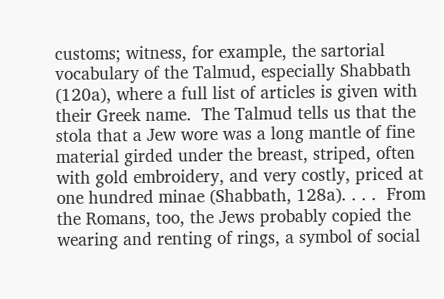customs; witness, for example, the sartorial vocabulary of the Talmud, especially Shabbath (120a), where a full list of articles is given with their Greek name.  The Talmud tells us that the stola that a Jew wore was a long mantle of fine material girded under the breast, striped, often with gold embroidery, and very costly, priced at one hundred minae (Shabbath, 128a). . . .  From the Romans, too, the Jews probably copied the wearing and renting of rings, a symbol of social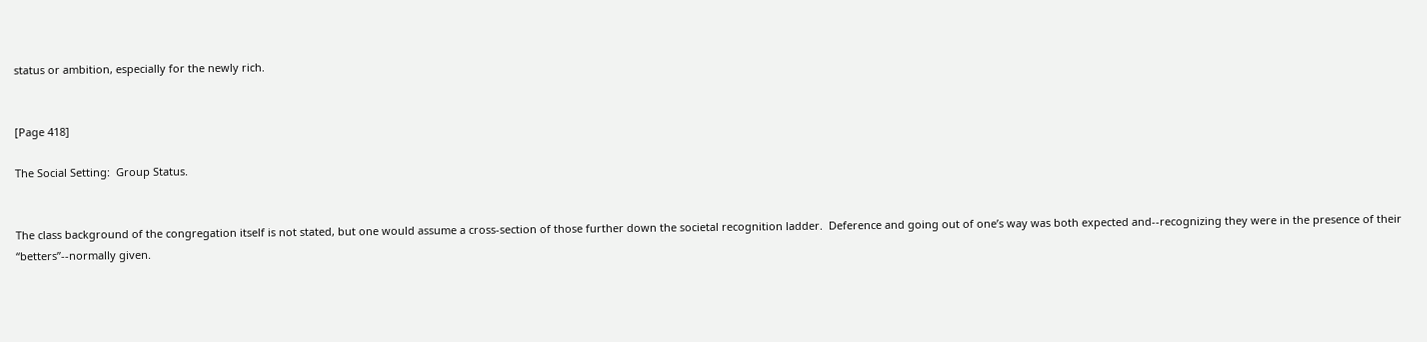status or ambition, especially for the newly rich.


[Page 418]

The Social Setting:  Group Status.


The class background of the congregation itself is not stated, but one would assume a cross-section of those further down the societal recognition ladder.  Deference and going out of one’s way was both expected and--recognizing they were in the presence of their “betters”--normally given.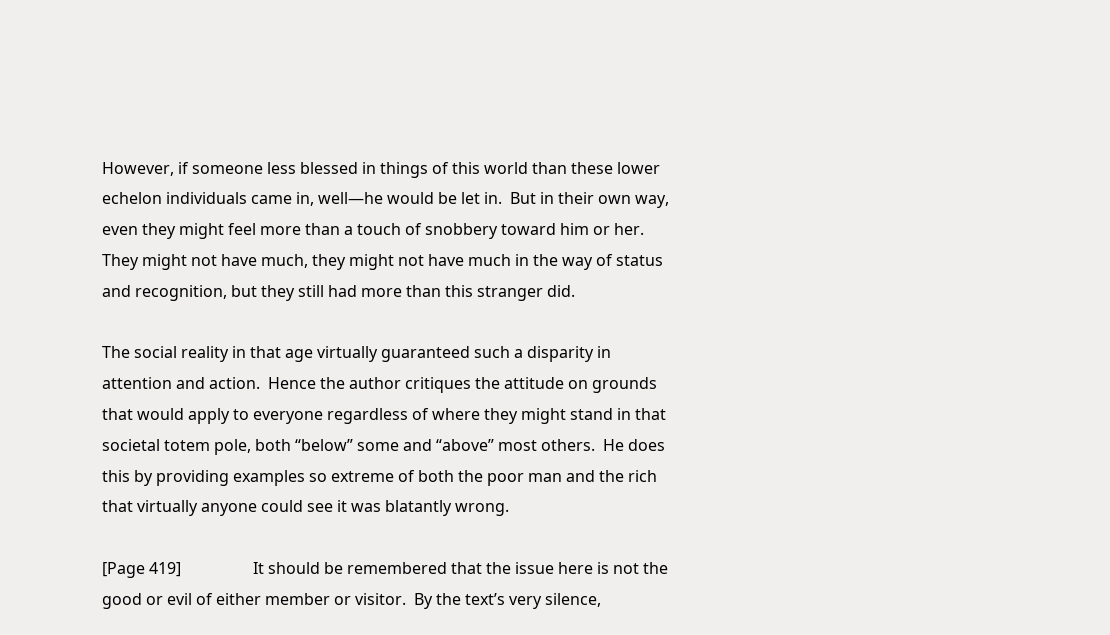However, if someone less blessed in things of this world than these lower echelon individuals came in, well—he would be let in.  But in their own way, even they might feel more than a touch of snobbery toward him or her.  They might not have much, they might not have much in the way of status and recognition, but they still had more than this stranger did.

The social reality in that age virtually guaranteed such a disparity in attention and action.  Hence the author critiques the attitude on grounds that would apply to everyone regardless of where they might stand in that societal totem pole, both “below” some and “above” most others.  He does this by providing examples so extreme of both the poor man and the rich that virtually anyone could see it was blatantly wrong.

[Page 419]                  It should be remembered that the issue here is not the good or evil of either member or visitor.  By the text’s very silence,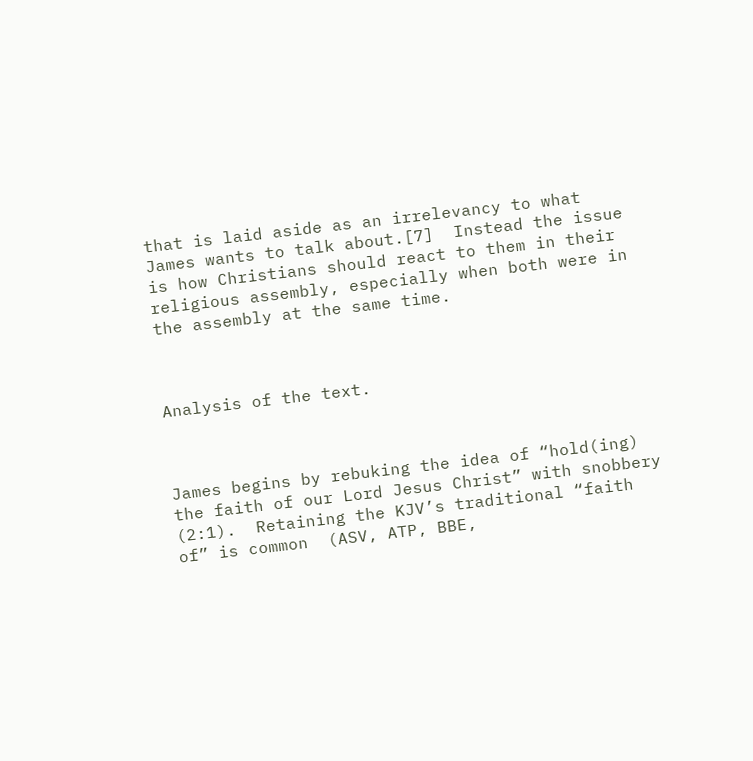that is laid aside as an irrelevancy to what James wants to talk about.[7]  Instead the issue is how Christians should react to them in their religious assembly, especially when both were in the assembly at the same time.



Analysis of the text.



James begins by rebuking the idea of “hold(ing) the faith of our Lord Jesus Christ” with snobbery (2:1).  Retaining the KJV’s traditional “faith of” is common  (ASV, ATP, BBE,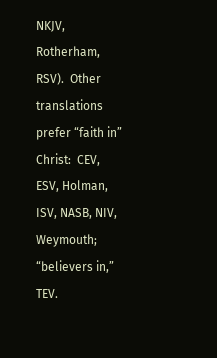NKJV, Rotherham, RSV).  Other translations prefer “faith in” Christ:  CEV, ESV, Holman, ISV, NASB, NIV, Weymouth; “believers in,” TEV.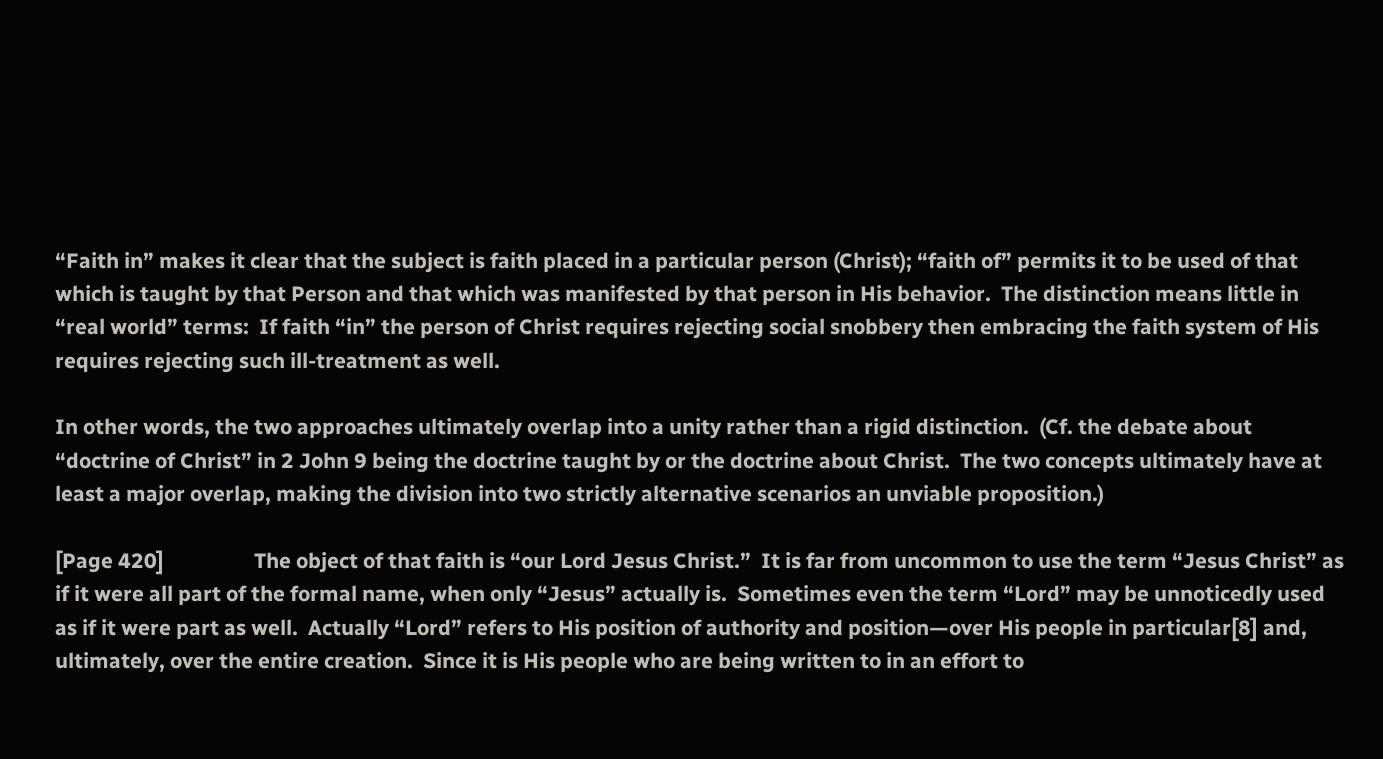“Faith in” makes it clear that the subject is faith placed in a particular person (Christ); “faith of” permits it to be used of that which is taught by that Person and that which was manifested by that person in His behavior.  The distinction means little in “real world” terms:  If faith “in” the person of Christ requires rejecting social snobbery then embracing the faith system of His requires rejecting such ill-treatment as well.

In other words, the two approaches ultimately overlap into a unity rather than a rigid distinction.  (Cf. the debate about “doctrine of Christ” in 2 John 9 being the doctrine taught by or the doctrine about Christ.  The two concepts ultimately have at least a major overlap, making the division into two strictly alternative scenarios an unviable proposition.)

[Page 420]                  The object of that faith is “our Lord Jesus Christ.”  It is far from uncommon to use the term “Jesus Christ” as if it were all part of the formal name, when only “Jesus” actually is.  Sometimes even the term “Lord” may be unnoticedly used as if it were part as well.  Actually “Lord” refers to His position of authority and position—over His people in particular[8] and, ultimately, over the entire creation.  Since it is His people who are being written to in an effort to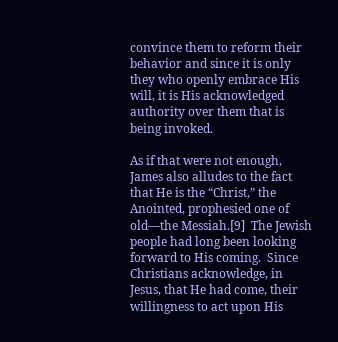convince them to reform their behavior and since it is only they who openly embrace His will, it is His acknowledged authority over them that is being invoked.

As if that were not enough, James also alludes to the fact that He is the “Christ,” the Anointed, prophesied one of old—the Messiah.[9]  The Jewish people had long been looking forward to His coming.  Since Christians acknowledge, in Jesus, that He had come, their willingness to act upon His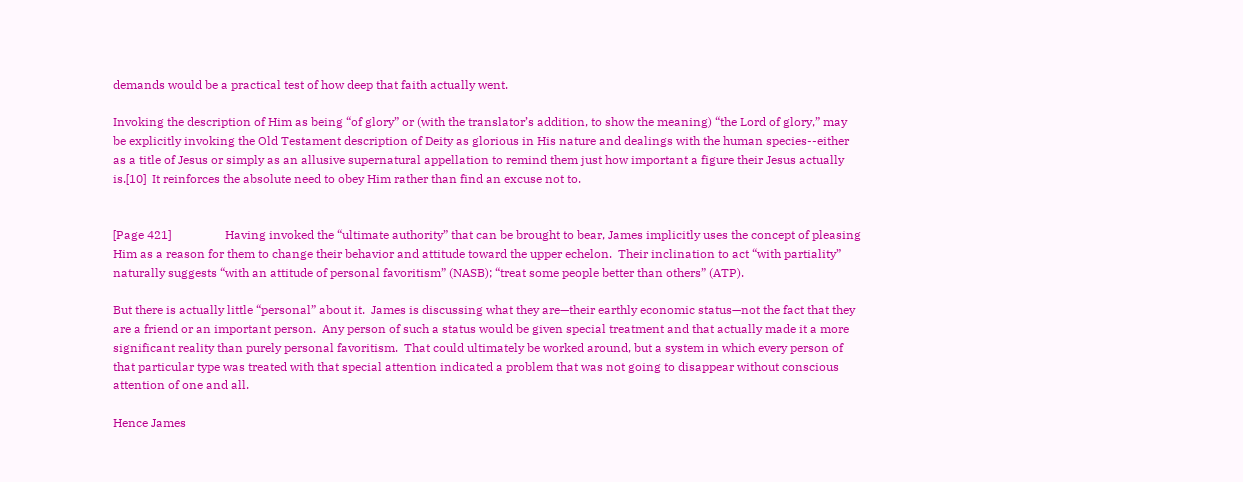demands would be a practical test of how deep that faith actually went.

Invoking the description of Him as being “of glory” or (with the translator’s addition, to show the meaning) “the Lord of glory,” may be explicitly invoking the Old Testament description of Deity as glorious in His nature and dealings with the human species--either as a title of Jesus or simply as an allusive supernatural appellation to remind them just how important a figure their Jesus actually is.[10]  It reinforces the absolute need to obey Him rather than find an excuse not to.


[Page 421]                  Having invoked the “ultimate authority” that can be brought to bear, James implicitly uses the concept of pleasing Him as a reason for them to change their behavior and attitude toward the upper echelon.  Their inclination to act “with partiality” naturally suggests “with an attitude of personal favoritism” (NASB); “treat some people better than others” (ATP).

But there is actually little “personal” about it.  James is discussing what they are—their earthly economic status—not the fact that they are a friend or an important person.  Any person of such a status would be given special treatment and that actually made it a more significant reality than purely personal favoritism.  That could ultimately be worked around, but a system in which every person of that particular type was treated with that special attention indicated a problem that was not going to disappear without conscious attention of one and all.

Hence James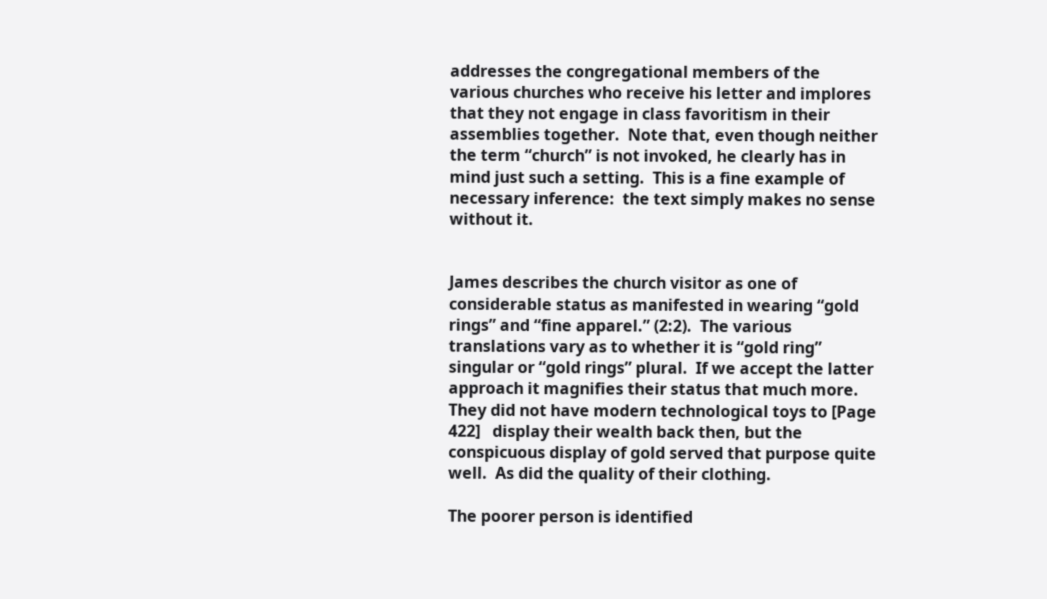addresses the congregational members of the various churches who receive his letter and implores that they not engage in class favoritism in their assemblies together.  Note that, even though neither the term “church” is not invoked, he clearly has in mind just such a setting.  This is a fine example of necessary inference:  the text simply makes no sense without it.


James describes the church visitor as one of considerable status as manifested in wearing “gold rings” and “fine apparel.” (2:2).  The various translations vary as to whether it is “gold ring” singular or “gold rings” plural.  If we accept the latter approach it magnifies their status that much more.  They did not have modern technological toys to [Page 422]   display their wealth back then, but the conspicuous display of gold served that purpose quite well.  As did the quality of their clothing.

The poorer person is identified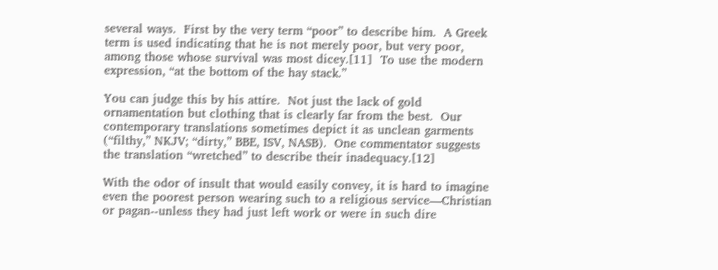several ways.  First by the very term “poor” to describe him.  A Greek term is used indicating that he is not merely poor, but very poor, among those whose survival was most dicey.[11]  To use the modern expression, “at the bottom of the hay stack.”

You can judge this by his attire.  Not just the lack of gold ornamentation but clothing that is clearly far from the best.  Our contemporary translations sometimes depict it as unclean garments (“filthy,” NKJV; “dirty,” BBE, ISV, NASB).  One commentator suggests the translation “wretched” to describe their inadequacy.[12]

With the odor of insult that would easily convey, it is hard to imagine even the poorest person wearing such to a religious service—Christian or pagan--unless they had just left work or were in such dire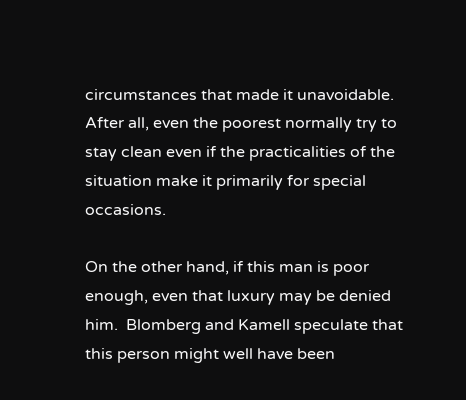circumstances that made it unavoidable.  After all, even the poorest normally try to stay clean even if the practicalities of the situation make it primarily for special occasions.

On the other hand, if this man is poor enough, even that luxury may be denied him.  Blomberg and Kamell speculate that this person might well have been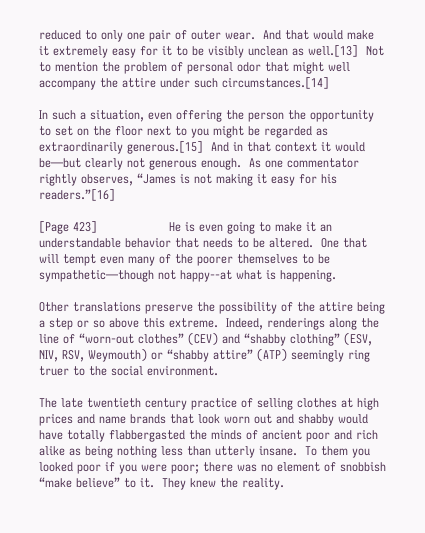reduced to only one pair of outer wear.  And that would make it extremely easy for it to be visibly unclean as well.[13]  Not to mention the problem of personal odor that might well accompany the attire under such circumstances.[14]

In such a situation, even offering the person the opportunity to set on the floor next to you might be regarded as extraordinarily generous.[15]  And in that context it would be—but clearly not generous enough.  As one commentator rightly observes, “James is not making it easy for his readers.”[16]

[Page 423]                  He is even going to make it an understandable behavior that needs to be altered.  One that will tempt even many of the poorer themselves to be sympathetic—though not happy--at what is happening.

Other translations preserve the possibility of the attire being a step or so above this extreme.  Indeed, renderings along the line of “worn-out clothes” (CEV) and “shabby clothing” (ESV, NIV, RSV, Weymouth) or “shabby attire” (ATP) seemingly ring truer to the social environment.

The late twentieth century practice of selling clothes at high prices and name brands that look worn out and shabby would have totally flabbergasted the minds of ancient poor and rich alike as being nothing less than utterly insane.  To them you looked poor if you were poor; there was no element of snobbish “make believe” to it.  They knew the reality.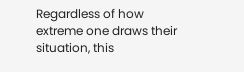Regardless of how extreme one draws their situation, this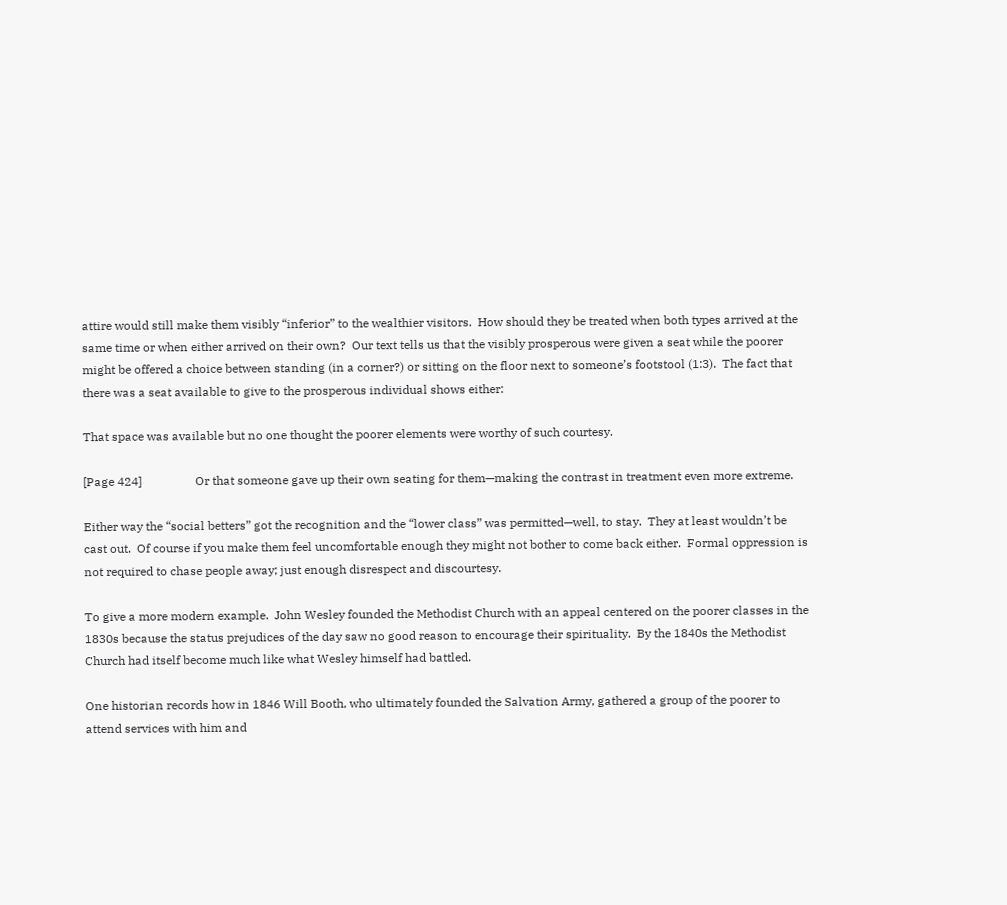attire would still make them visibly “inferior” to the wealthier visitors.  How should they be treated when both types arrived at the same time or when either arrived on their own?  Our text tells us that the visibly prosperous were given a seat while the poorer might be offered a choice between standing (in a corner?) or sitting on the floor next to someone’s footstool (1:3).  The fact that there was a seat available to give to the prosperous individual shows either:

That space was available but no one thought the poorer elements were worthy of such courtesy.

[Page 424]                  Or that someone gave up their own seating for them—making the contrast in treatment even more extreme.

Either way the “social betters” got the recognition and the “lower class” was permitted—well, to stay.  They at least wouldn’t be cast out.  Of course if you make them feel uncomfortable enough they might not bother to come back either.  Formal oppression is not required to chase people away; just enough disrespect and discourtesy.

To give a more modern example.  John Wesley founded the Methodist Church with an appeal centered on the poorer classes in the 1830s because the status prejudices of the day saw no good reason to encourage their spirituality.  By the 1840s the Methodist Church had itself become much like what Wesley himself had battled.

One historian records how in 1846 Will Booth, who ultimately founded the Salvation Army, gathered a group of the poorer to attend services with him and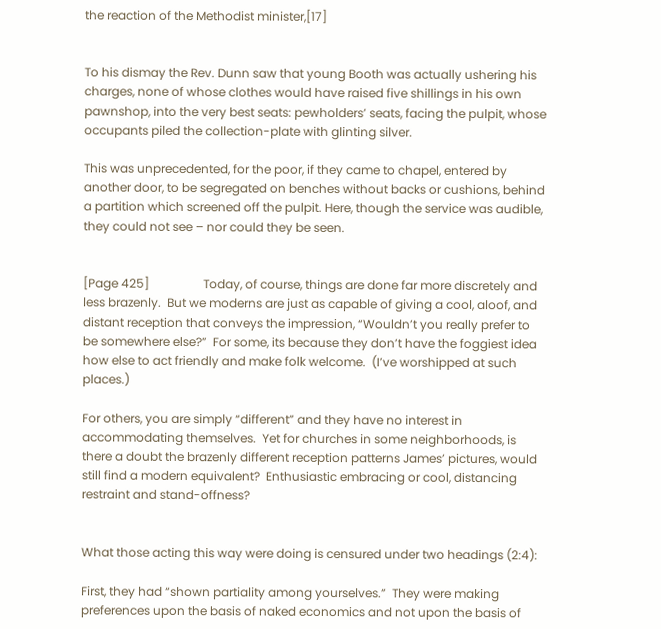the reaction of the Methodist minister,[17]


To his dismay the Rev. Dunn saw that young Booth was actually ushering his charges, none of whose clothes would have raised five shillings in his own pawnshop, into the very best seats: pewholders’ seats, facing the pulpit, whose occupants piled the collection-plate with glinting silver.

This was unprecedented, for the poor, if they came to chapel, entered by another door, to be segregated on benches without backs or cushions, behind a partition which screened off the pulpit. Here, though the service was audible, they could not see – nor could they be seen.


[Page 425]                  Today, of course, things are done far more discretely and less brazenly.  But we moderns are just as capable of giving a cool, aloof, and distant reception that conveys the impression, “Wouldn’t you really prefer to be somewhere else?”  For some, its because they don’t have the foggiest idea how else to act friendly and make folk welcome.  (I’ve worshipped at such places.)

For others, you are simply “different” and they have no interest in accommodating themselves.  Yet for churches in some neighborhoods, is there a doubt the brazenly different reception patterns James’ pictures, would still find a modern equivalent?  Enthusiastic embracing or cool, distancing restraint and stand-offness?


What those acting this way were doing is censured under two headings (2:4):

First, they had “shown partiality among yourselves.”  They were making preferences upon the basis of naked economics and not upon the basis of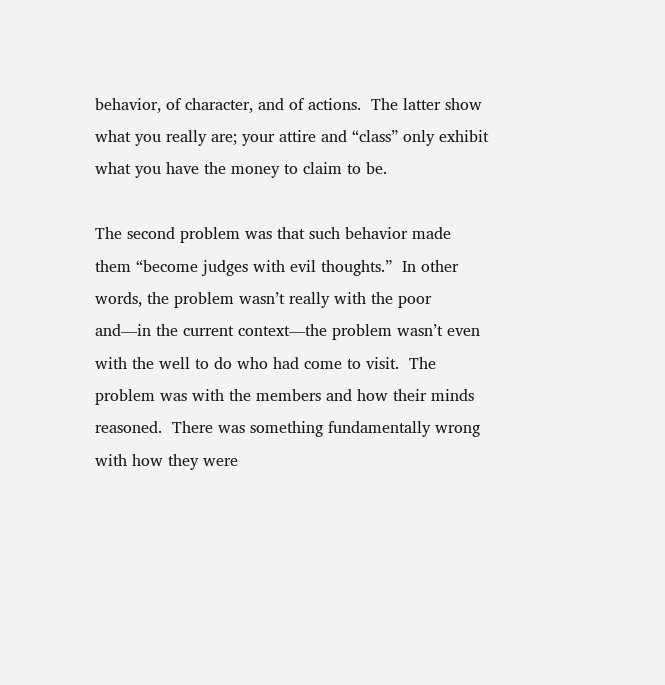behavior, of character, and of actions.  The latter show what you really are; your attire and “class” only exhibit what you have the money to claim to be.

The second problem was that such behavior made them “become judges with evil thoughts.”  In other words, the problem wasn’t really with the poor and—in the current context—the problem wasn’t even with the well to do who had come to visit.  The problem was with the members and how their minds reasoned.  There was something fundamentally wrong with how they were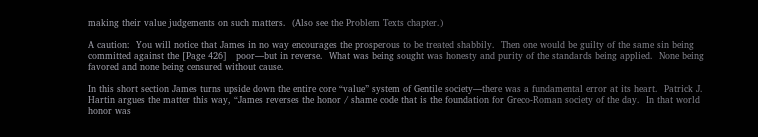making their value judgements on such matters.  (Also see the Problem Texts chapter.)

A caution:  You will notice that James in no way encourages the prosperous to be treated shabbily.  Then one would be guilty of the same sin being committed against the [Page 426]   poor—but in reverse.  What was being sought was honesty and purity of the standards being applied.  None being favored and none being censured without cause.

In this short section James turns upside down the entire core “value” system of Gentile society—there was a fundamental error at its heart.  Patrick J. Hartin argues the matter this way, “James reverses the honor / shame code that is the foundation for Greco-Roman society of the day.  In that world honor was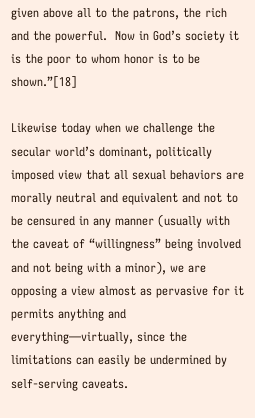given above all to the patrons, the rich and the powerful.  Now in God’s society it is the poor to whom honor is to be shown.”[18]

Likewise today when we challenge the secular world’s dominant, politically imposed view that all sexual behaviors are morally neutral and equivalent and not to be censured in any manner (usually with the caveat of “willingness” being involved and not being with a minor), we are opposing a view almost as pervasive for it permits anything and everything—virtually, since the limitations can easily be undermined by self-serving caveats.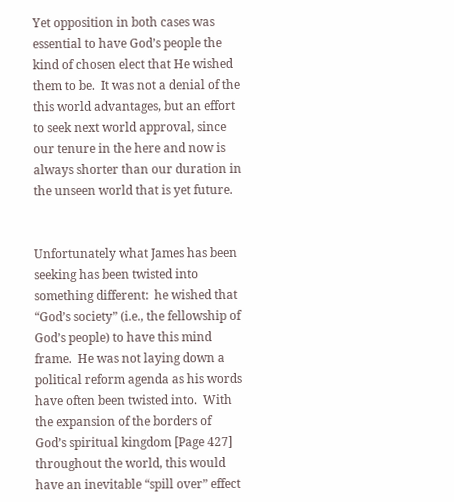Yet opposition in both cases was essential to have God’s people the kind of chosen elect that He wished them to be.  It was not a denial of the this world advantages, but an effort to seek next world approval, since our tenure in the here and now is always shorter than our duration in the unseen world that is yet future.


Unfortunately what James has been seeking has been twisted into something different:  he wished that “God’s society” (i.e., the fellowship of God’s people) to have this mind frame.  He was not laying down a political reform agenda as his words have often been twisted into.  With the expansion of the borders of God’s spiritual kingdom [Page 427]   throughout the world, this would have an inevitable “spill over” effect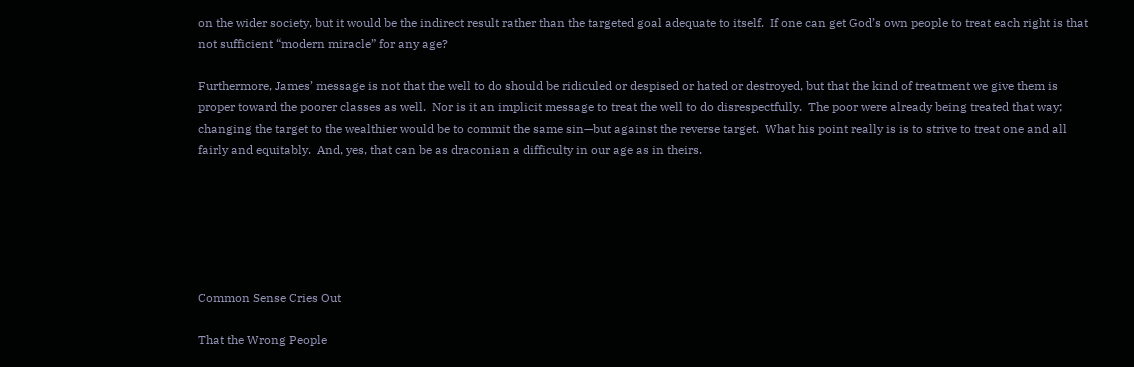on the wider society, but it would be the indirect result rather than the targeted goal adequate to itself.  If one can get God’s own people to treat each right is that not sufficient “modern miracle” for any age?

Furthermore, James’ message is not that the well to do should be ridiculed or despised or hated or destroyed, but that the kind of treatment we give them is proper toward the poorer classes as well.  Nor is it an implicit message to treat the well to do disrespectfully.  The poor were already being treated that way; changing the target to the wealthier would be to commit the same sin—but against the reverse target.  What his point really is is to strive to treat one and all fairly and equitably.  And, yes, that can be as draconian a difficulty in our age as in theirs.






Common Sense Cries Out

That the Wrong People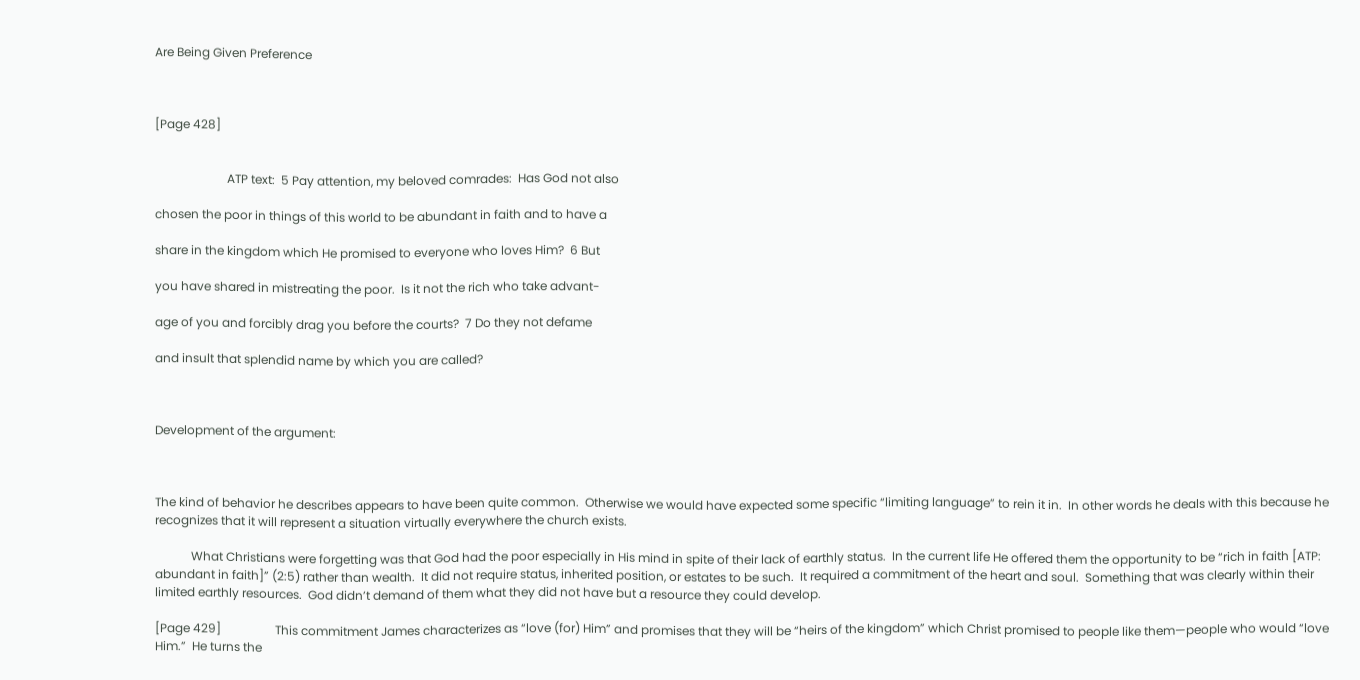Are Being Given Preference



[Page 428]


                        ATP text:  5 Pay attention, my beloved comrades:  Has God not also

chosen the poor in things of this world to be abundant in faith and to have a

share in the kingdom which He promised to everyone who loves Him?  6 But

you have shared in mistreating the poor.  Is it not the rich who take advant-

age of you and forcibly drag you before the courts?  7 Do they not defame

and insult that splendid name by which you are called?



Development of the argument:



The kind of behavior he describes appears to have been quite common.  Otherwise we would have expected some specific “limiting language” to rein it in.  In other words he deals with this because he recognizes that it will represent a situation virtually everywhere the church exists.

            What Christians were forgetting was that God had the poor especially in His mind in spite of their lack of earthly status.  In the current life He offered them the opportunity to be “rich in faith [ATP:  abundant in faith]” (2:5) rather than wealth.  It did not require status, inherited position, or estates to be such.  It required a commitment of the heart and soul.  Something that was clearly within their limited earthly resources.  God didn’t demand of them what they did not have but a resource they could develop.

[Page 429]                  This commitment James characterizes as “love (for) Him” and promises that they will be “heirs of the kingdom” which Christ promised to people like them—people who would “love Him.”  He turns the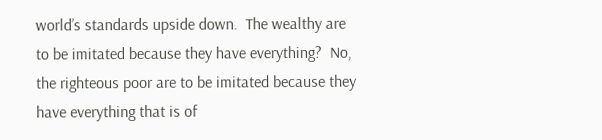world’s standards upside down.  The wealthy are to be imitated because they have everything?  No, the righteous poor are to be imitated because they have everything that is of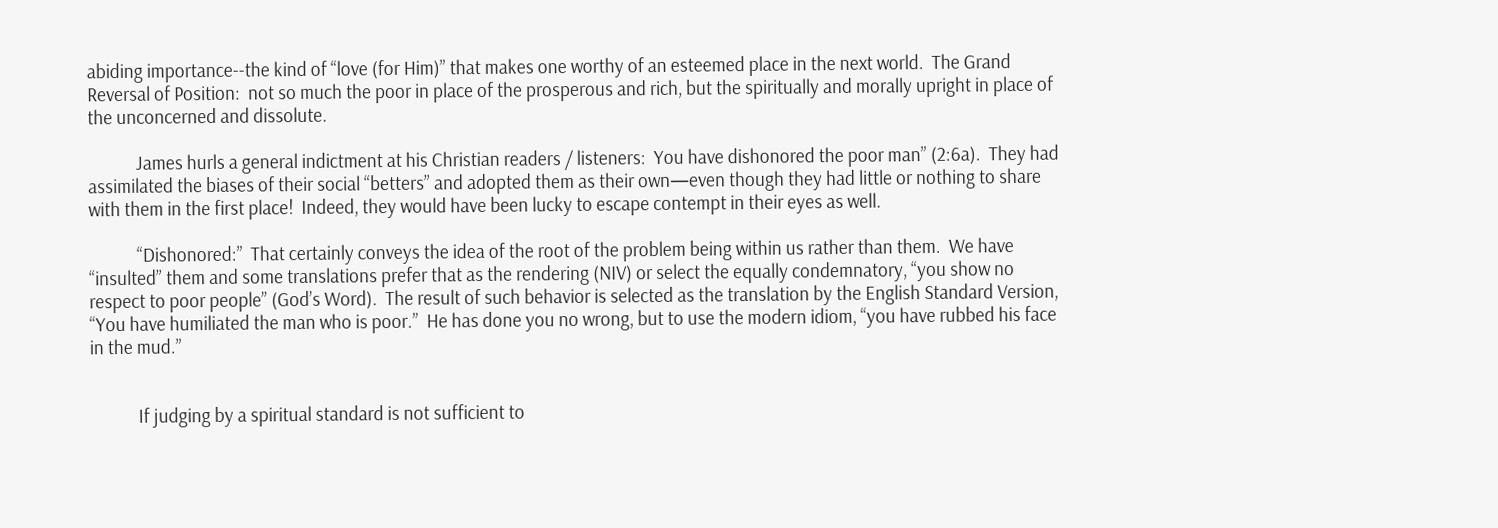abiding importance--the kind of “love (for Him)” that makes one worthy of an esteemed place in the next world.  The Grand Reversal of Position:  not so much the poor in place of the prosperous and rich, but the spiritually and morally upright in place of the unconcerned and dissolute.

            James hurls a general indictment at his Christian readers / listeners:  You have dishonored the poor man” (2:6a).  They had assimilated the biases of their social “betters” and adopted them as their own—even though they had little or nothing to share with them in the first place!  Indeed, they would have been lucky to escape contempt in their eyes as well.

            “Dishonored:”  That certainly conveys the idea of the root of the problem being within us rather than them.  We have “insulted” them and some translations prefer that as the rendering (NIV) or select the equally condemnatory, “you show no respect to poor people” (God’s Word).  The result of such behavior is selected as the translation by the English Standard Version, “You have humiliated the man who is poor.”  He has done you no wrong, but to use the modern idiom, “you have rubbed his face in the mud.”


            If judging by a spiritual standard is not sufficient to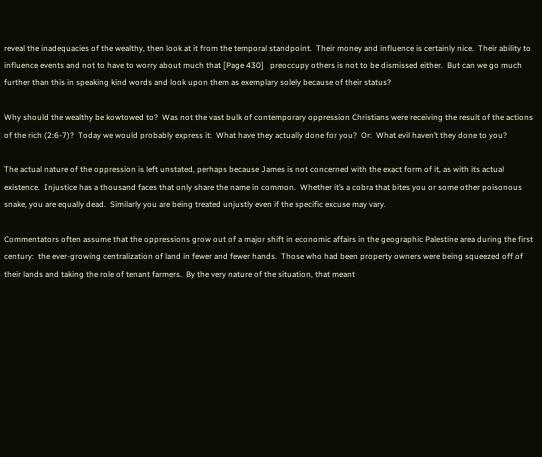reveal the inadequacies of the wealthy, then look at it from the temporal standpoint.  Their money and influence is certainly nice.  Their ability to influence events and not to have to worry about much that [Page 430]   preoccupy others is not to be dismissed either.  But can we go much further than this in speaking kind words and look upon them as exemplary solely because of their status?

Why should the wealthy be kowtowed to?  Was not the vast bulk of contemporary oppression Christians were receiving the result of the actions of the rich (2:6-7)?  Today we would probably express it:  What have they actually done for you?  Or:  What evil haven’t they done to you?

The actual nature of the oppression is left unstated, perhaps because James is not concerned with the exact form of it, as with its actual existence.  Injustice has a thousand faces that only share the name in common.  Whether it’s a cobra that bites you or some other poisonous snake, you are equally dead.  Similarly you are being treated unjustly even if the specific excuse may vary.

Commentators often assume that the oppressions grow out of a major shift in economic affairs in the geographic Palestine area during the first century:  the ever-growing centralization of land in fewer and fewer hands.  Those who had been property owners were being squeezed off of their lands and taking the role of tenant farmers.  By the very nature of the situation, that meant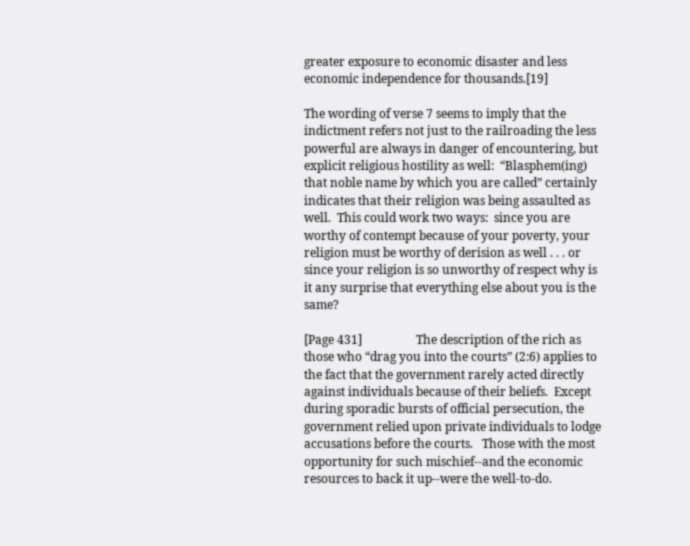greater exposure to economic disaster and less economic independence for thousands.[19]

The wording of verse 7 seems to imply that the indictment refers not just to the railroading the less powerful are always in danger of encountering, but explicit religious hostility as well:  “Blasphem(ing) that noble name by which you are called” certainly indicates that their religion was being assaulted as well.  This could work two ways:  since you are worthy of contempt because of your poverty, your religion must be worthy of derision as well . . . or since your religion is so unworthy of respect why is it any surprise that everything else about you is the same?

[Page 431]                  The description of the rich as those who “drag you into the courts” (2:6) applies to the fact that the government rarely acted directly against individuals because of their beliefs.  Except during sporadic bursts of official persecution, the government relied upon private individuals to lodge accusations before the courts.   Those with the most opportunity for such mischief--and the economic resources to back it up--were the well-to-do.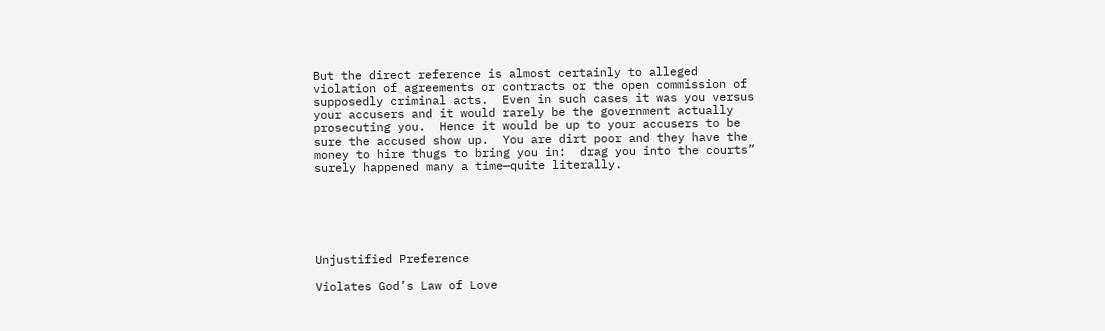But the direct reference is almost certainly to alleged violation of agreements or contracts or the open commission of supposedly criminal acts.  Even in such cases it was you versus your accusers and it would rarely be the government actually prosecuting you.  Hence it would be up to your accusers to be sure the accused show up.  You are dirt poor and they have the money to hire thugs to bring you in:  drag you into the courts” surely happened many a time—quite literally.






Unjustified Preference

Violates God’s Law of Love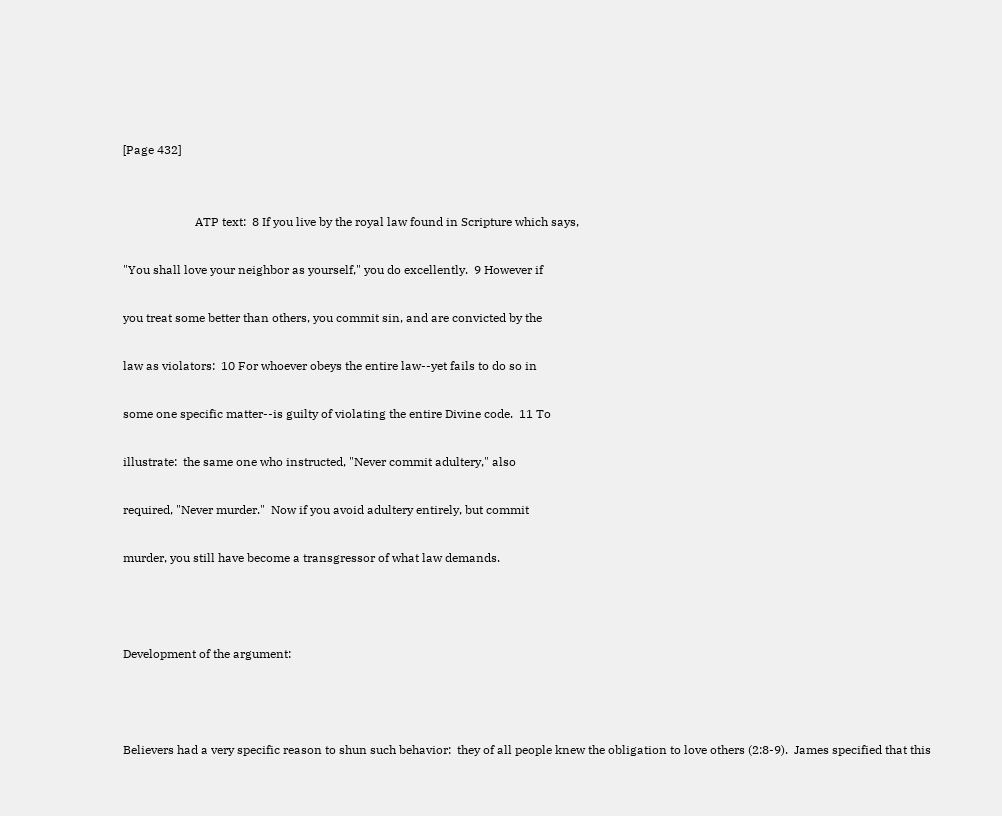[Page 432]


                        ATP text:  8 If you live by the royal law found in Scripture which says,

"You shall love your neighbor as yourself," you do excellently.  9 However if

you treat some better than others, you commit sin, and are convicted by the

law as violators:  10 For whoever obeys the entire law--yet fails to do so in

some one specific matter--is guilty of violating the entire Divine code.  11 To

illustrate:  the same one who instructed, "Never commit adultery," also

required, "Never murder."  Now if you avoid adultery entirely, but commit

murder, you still have become a transgressor of what law demands.



Development of the argument:



Believers had a very specific reason to shun such behavior:  they of all people knew the obligation to love others (2:8-9).  James specified that this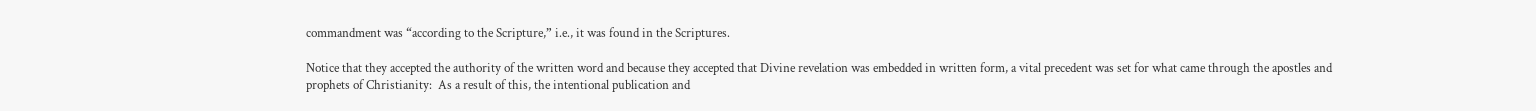commandment was “according to the Scripture,” i.e., it was found in the Scriptures.

Notice that they accepted the authority of the written word and because they accepted that Divine revelation was embedded in written form, a vital precedent was set for what came through the apostles and prophets of Christianity:  As a result of this, the intentional publication and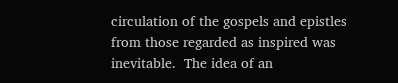circulation of the gospels and epistles from those regarded as inspired was inevitable.  The idea of an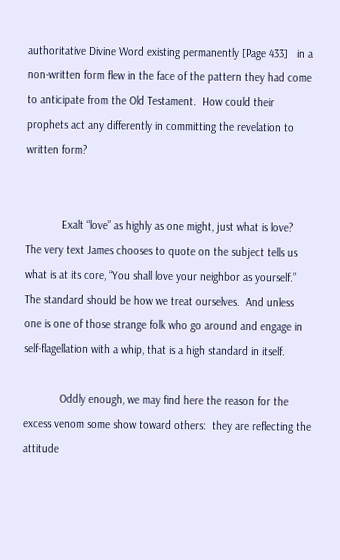authoritative Divine Word existing permanently [Page 433]   in a non-written form flew in the face of the pattern they had come to anticipate from the Old Testament.  How could their prophets act any differently in committing the revelation to written form?


            Exalt “love” as highly as one might, just what is love?  The very text James chooses to quote on the subject tells us what is at its core, “You shall love your neighbor as yourself.”  The standard should be how we treat ourselves.  And unless one is one of those strange folk who go around and engage in self-flagellation with a whip, that is a high standard in itself.

            Oddly enough, we may find here the reason for the excess venom some show toward others:  they are reflecting the attitude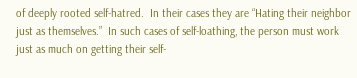of deeply rooted self-hatred.  In their cases they are “Hating their neighbor just as themselves.”  In such cases of self-loathing, the person must work just as much on getting their self-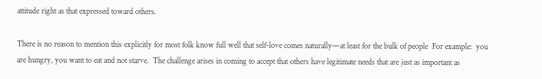attitude right as that expressed toward others.

There is no reason to mention this explicitly for most folk know full well that self-love comes naturally—at least for the bulk of people  For example:  you are hungry, you want to eat and not starve.  The challenge arises in coming to accept that others have legitimate needs that are just as important as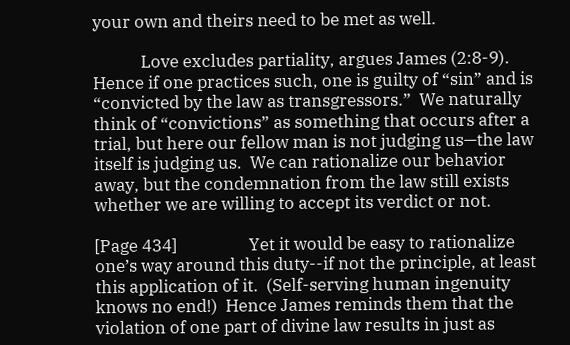your own and theirs need to be met as well.

            Love excludes partiality, argues James (2:8-9).  Hence if one practices such, one is guilty of “sin” and is “convicted by the law as transgressors.”  We naturally think of “convictions” as something that occurs after a trial, but here our fellow man is not judging us—the law itself is judging us.  We can rationalize our behavior away, but the condemnation from the law still exists whether we are willing to accept its verdict or not.

[Page 434]                  Yet it would be easy to rationalize one’s way around this duty--if not the principle, at least this application of it.  (Self-serving human ingenuity knows no end!)  Hence James reminds them that the violation of one part of divine law results in just as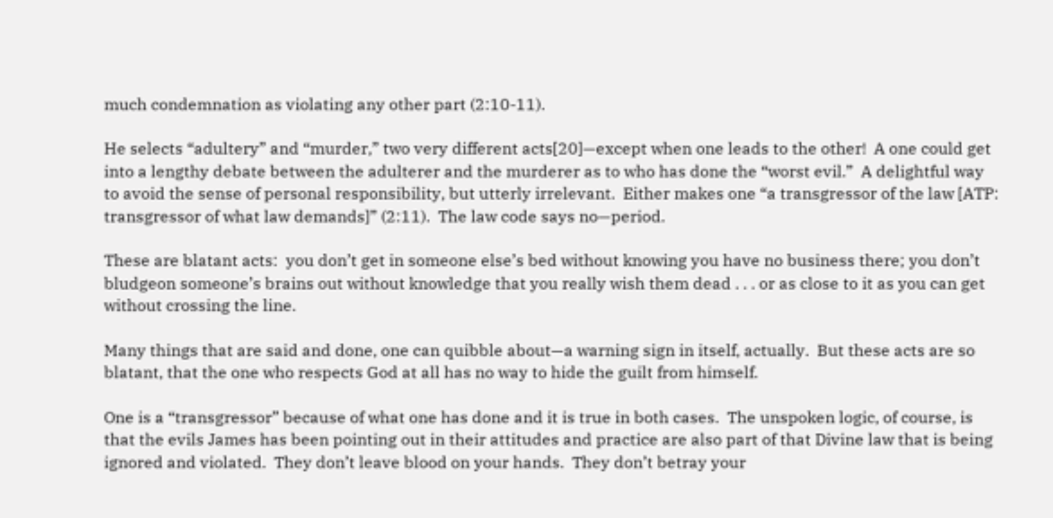much condemnation as violating any other part (2:10-11).

He selects “adultery” and “murder,” two very different acts[20]—except when one leads to the other!  A one could get into a lengthy debate between the adulterer and the murderer as to who has done the “worst evil.”  A delightful way to avoid the sense of personal responsibility, but utterly irrelevant.  Either makes one “a transgressor of the law [ATP:  transgressor of what law demands]” (2:11).  The law code says no—period.

These are blatant acts:  you don’t get in someone else’s bed without knowing you have no business there; you don’t bludgeon someone’s brains out without knowledge that you really wish them dead . . . or as close to it as you can get without crossing the line.

Many things that are said and done, one can quibble about—a warning sign in itself, actually.  But these acts are so blatant, that the one who respects God at all has no way to hide the guilt from himself.

One is a “transgressor” because of what one has done and it is true in both cases.  The unspoken logic, of course, is that the evils James has been pointing out in their attitudes and practice are also part of that Divine law that is being ignored and violated.  They don’t leave blood on your hands.  They don’t betray your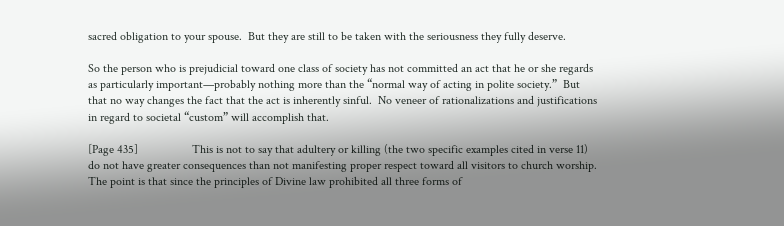sacred obligation to your spouse.  But they are still to be taken with the seriousness they fully deserve.

So the person who is prejudicial toward one class of society has not committed an act that he or she regards as particularly important—probably nothing more than the “normal way of acting in polite society.”  But that no way changes the fact that the act is inherently sinful.  No veneer of rationalizations and justifications in regard to societal “custom” will accomplish that.

[Page 435]                  This is not to say that adultery or killing (the two specific examples cited in verse 11) do not have greater consequences than not manifesting proper respect toward all visitors to church worship.  The point is that since the principles of Divine law prohibited all three forms of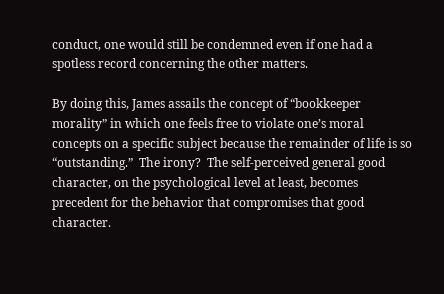conduct, one would still be condemned even if one had a spotless record concerning the other matters.

By doing this, James assails the concept of “bookkeeper morality” in which one feels free to violate one’s moral concepts on a specific subject because the remainder of life is so “outstanding.”  The irony?  The self-perceived general good character, on the psychological level at least, becomes precedent for the behavior that compromises that good character.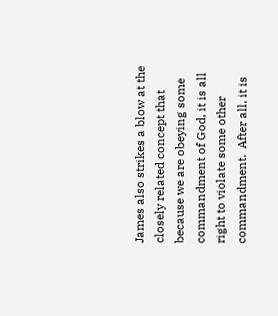James also strikes a blow at the closely related concept that because we are obeying some commandment of God, it is all right to violate some other commandment.  After all, it is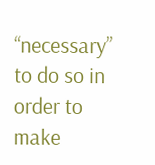“necessary” to do so in order to make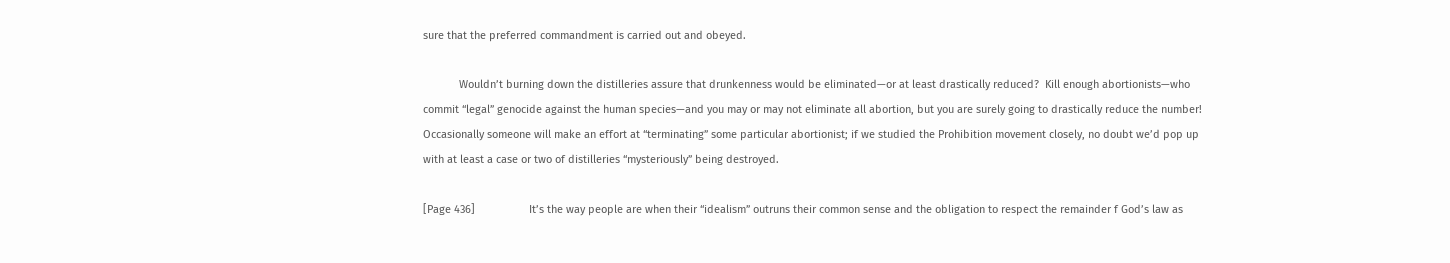sure that the preferred commandment is carried out and obeyed.

            Wouldn’t burning down the distilleries assure that drunkenness would be eliminated—or at least drastically reduced?  Kill enough abortionists—who commit “legal” genocide against the human species—and you may or may not eliminate all abortion, but you are surely going to drastically reduce the number!  Occasionally someone will make an effort at “terminating” some particular abortionist; if we studied the Prohibition movement closely, no doubt we’d pop up with at least a case or two of distilleries “mysteriously” being destroyed.

[Page 436]                  It’s the way people are when their “idealism” outruns their common sense and the obligation to respect the remainder f God’s law as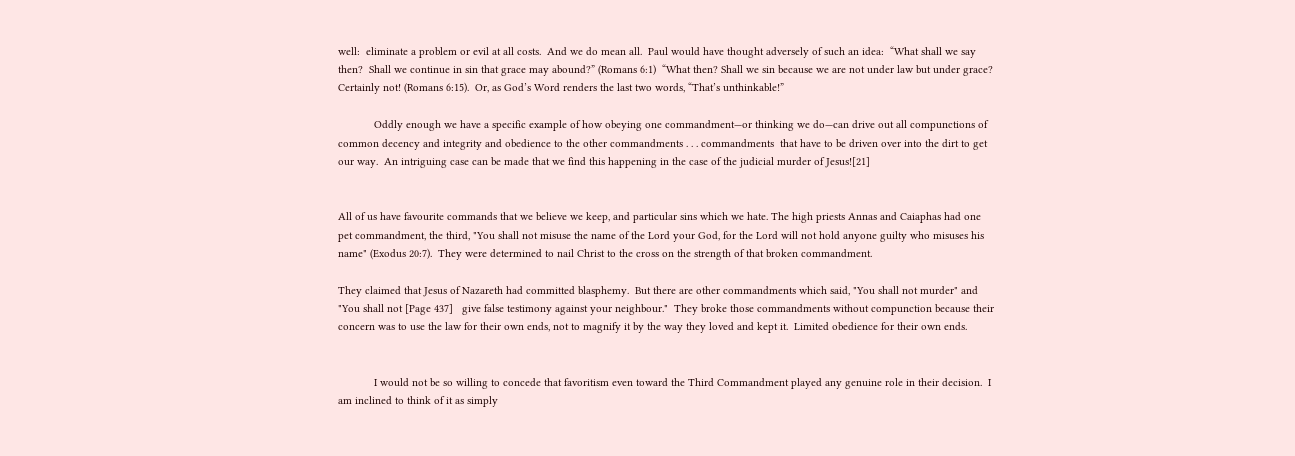well:  eliminate a problem or evil at all costs.  And we do mean all.  Paul would have thought adversely of such an idea:  “What shall we say then?  Shall we continue in sin that grace may abound?” (Romans 6:1)  “What then? Shall we sin because we are not under law but under grace?  Certainly not! (Romans 6:15).  Or, as God’s Word renders the last two words, “That’s unthinkable!”

            Oddly enough we have a specific example of how obeying one commandment—or thinking we do—can drive out all compunctions of common decency and integrity and obedience to the other commandments . . . commandments  that have to be driven over into the dirt to get our way.  An intriguing case can be made that we find this happening in the case of the judicial murder of Jesus![21]


All of us have favourite commands that we believe we keep, and particular sins which we hate. The high priests Annas and Caiaphas had one pet commandment, the third, "You shall not misuse the name of the Lord your God, for the Lord will not hold anyone guilty who misuses his name" (Exodus 20:7).  They were determined to nail Christ to the cross on the strength of that broken commandment.

They claimed that Jesus of Nazareth had committed blasphemy.  But there are other commandments which said, "You shall not murder" and "You shall not [Page 437]   give false testimony against your neighbour."  They broke those commandments without compunction because their concern was to use the law for their own ends, not to magnify it by the way they loved and kept it.  Limited obedience for their own ends.


            I would not be so willing to concede that favoritism even toward the Third Commandment played any genuine role in their decision.  I am inclined to think of it as simply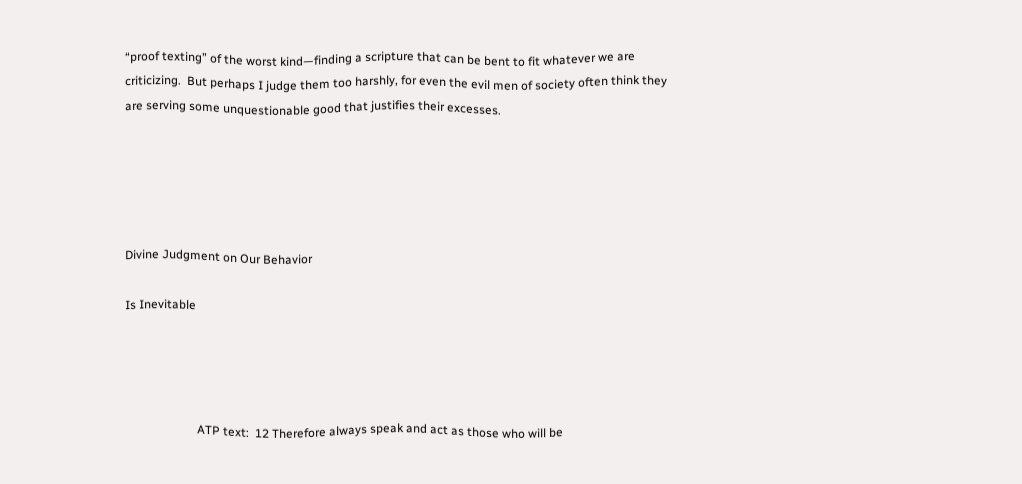“proof texting” of the worst kind—finding a scripture that can be bent to fit whatever we are criticizing.  But perhaps I judge them too harshly, for even the evil men of society often think they are serving some unquestionable good that justifies their excesses.





Divine Judgment on Our Behavior

Is Inevitable




                        ATP text:  12 Therefore always speak and act as those who will be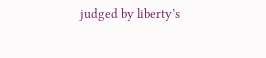judged by liberty’s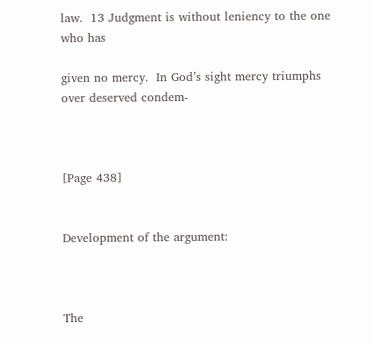law.  13 Judgment is without leniency to the one who has

given no mercy.  In God’s sight mercy triumphs over deserved condem-



[Page 438]


Development of the argument:



The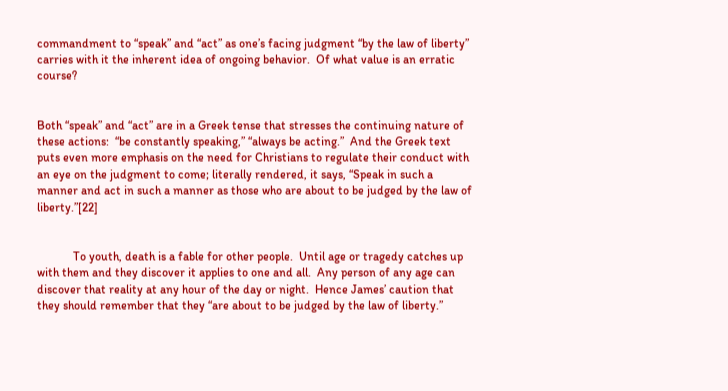commandment to “speak” and “act” as one’s facing judgment “by the law of liberty” carries with it the inherent idea of ongoing behavior.  Of what value is an erratic course?


Both “speak” and “act” are in a Greek tense that stresses the continuing nature of these actions:  “be constantly speaking,” “always be acting.”  And the Greek text puts even more emphasis on the need for Christians to regulate their conduct with an eye on the judgment to come; literally rendered, it says, “Speak in such a manner and act in such a manner as those who are about to be judged by the law of liberty.”[22]


            To youth, death is a fable for other people.  Until age or tragedy catches up with them and they discover it applies to one and all.  Any person of any age can discover that reality at any hour of the day or night.  Hence James’ caution that they should remember that they “are about to be judged by the law of liberty.”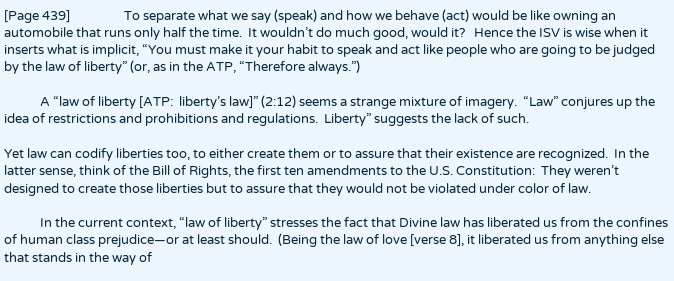[Page 439]                  To separate what we say (speak) and how we behave (act) would be like owning an automobile that runs only half the time.  It wouldn’t do much good, would it?   Hence the ISV is wise when it inserts what is implicit, “You must make it your habit to speak and act like people who are going to be judged by the law of liberty” (or, as in the ATP, “Therefore always.”)

            A “law of liberty [ATP:  liberty’s law]” (2:12) seems a strange mixture of imagery.  “Law” conjures up the idea of restrictions and prohibitions and regulations.  Liberty” suggests the lack of such.

Yet law can codify liberties too, to either create them or to assure that their existence are recognized.  In the latter sense, think of the Bill of Rights, the first ten amendments to the U.S. Constitution:  They weren’t designed to create those liberties but to assure that they would not be violated under color of law.

            In the current context, “law of liberty” stresses the fact that Divine law has liberated us from the confines of human class prejudice—or at least should.  (Being the law of love [verse 8], it liberated us from anything else that stands in the way of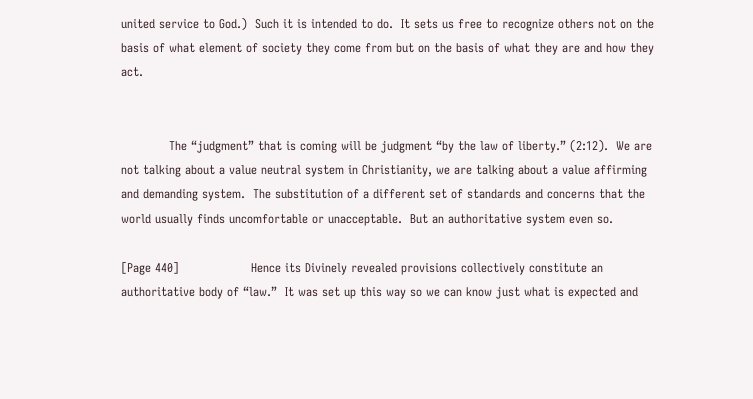united service to God.)  Such it is intended to do.  It sets us free to recognize others not on the basis of what element of society they come from but on the basis of what they are and how they act.


            The “judgment” that is coming will be judgment “by the law of liberty.” (2:12).  We are not talking about a value neutral system in Christianity, we are talking about a value affirming and demanding system.  The substitution of a different set of standards and concerns that the world usually finds uncomfortable or unacceptable.  But an authoritative system even so.

[Page 440]                  Hence its Divinely revealed provisions collectively constitute an authoritative body of “law.”  It was set up this way so we can know just what is expected and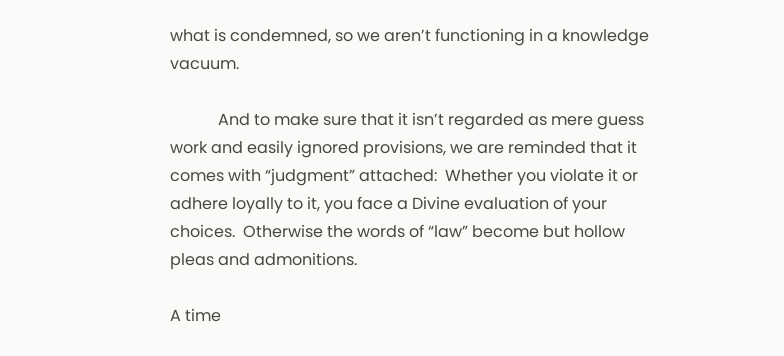what is condemned, so we aren’t functioning in a knowledge vacuum.

            And to make sure that it isn’t regarded as mere guess work and easily ignored provisions, we are reminded that it comes with “judgment” attached:  Whether you violate it or adhere loyally to it, you face a Divine evaluation of your choices.  Otherwise the words of “law” become but hollow pleas and admonitions.

A time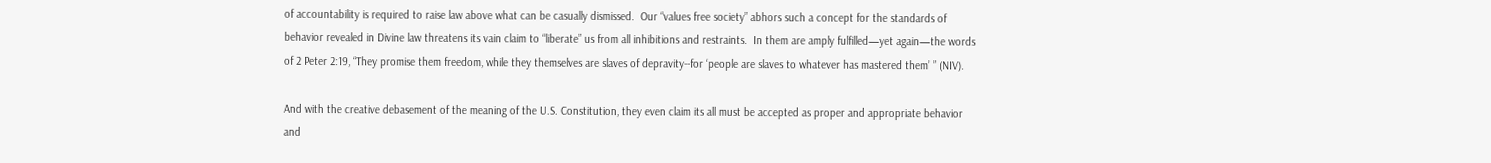of accountability is required to raise law above what can be casually dismissed.  Our “values free society” abhors such a concept for the standards of behavior revealed in Divine law threatens its vain claim to “liberate” us from all inhibitions and restraints.  In them are amply fulfilled—yet again—the words of 2 Peter 2:19, “They promise them freedom, while they themselves are slaves of depravity--for ‘people are slaves to whatever has mastered them’ ” (NIV).

And with the creative debasement of the meaning of the U.S. Constitution, they even claim its all must be accepted as proper and appropriate behavior and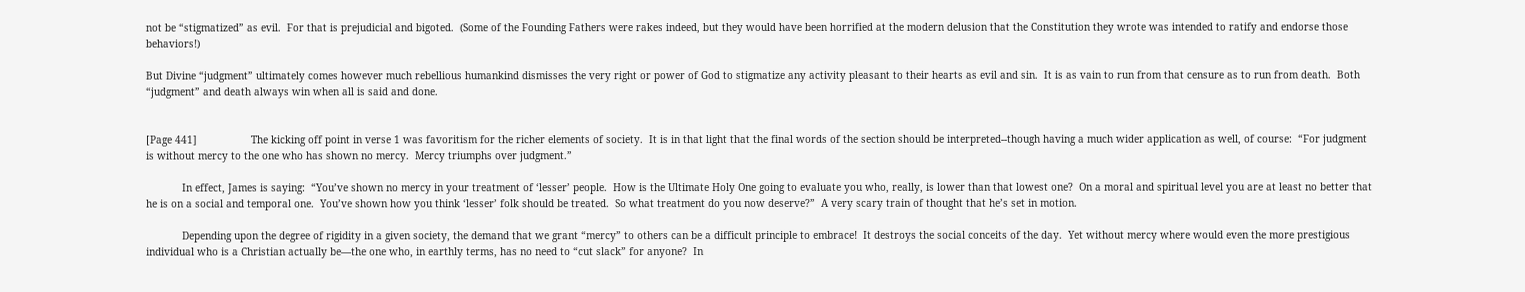not be “stigmatized” as evil.  For that is prejudicial and bigoted.  (Some of the Founding Fathers were rakes indeed, but they would have been horrified at the modern delusion that the Constitution they wrote was intended to ratify and endorse those behaviors!)

But Divine “judgment” ultimately comes however much rebellious humankind dismisses the very right or power of God to stigmatize any activity pleasant to their hearts as evil and sin.  It is as vain to run from that censure as to run from death.  Both “judgment” and death always win when all is said and done.


[Page 441]                  The kicking off point in verse 1 was favoritism for the richer elements of society.  It is in that light that the final words of the section should be interpreted--though having a much wider application as well, of course:  “For judgment is without mercy to the one who has shown no mercy.  Mercy triumphs over judgment.”

            In effect, James is saying:  “You’ve shown no mercy in your treatment of ‘lesser’ people.  How is the Ultimate Holy One going to evaluate you who, really, is lower than that lowest one?  On a moral and spiritual level you are at least no better that he is on a social and temporal one.  You’ve shown how you think ‘lesser’ folk should be treated.  So what treatment do you now deserve?”  A very scary train of thought that he’s set in motion.

            Depending upon the degree of rigidity in a given society, the demand that we grant “mercy” to others can be a difficult principle to embrace!  It destroys the social conceits of the day.  Yet without mercy where would even the more prestigious individual who is a Christian actually be—the one who, in earthly terms, has no need to “cut slack” for anyone?  In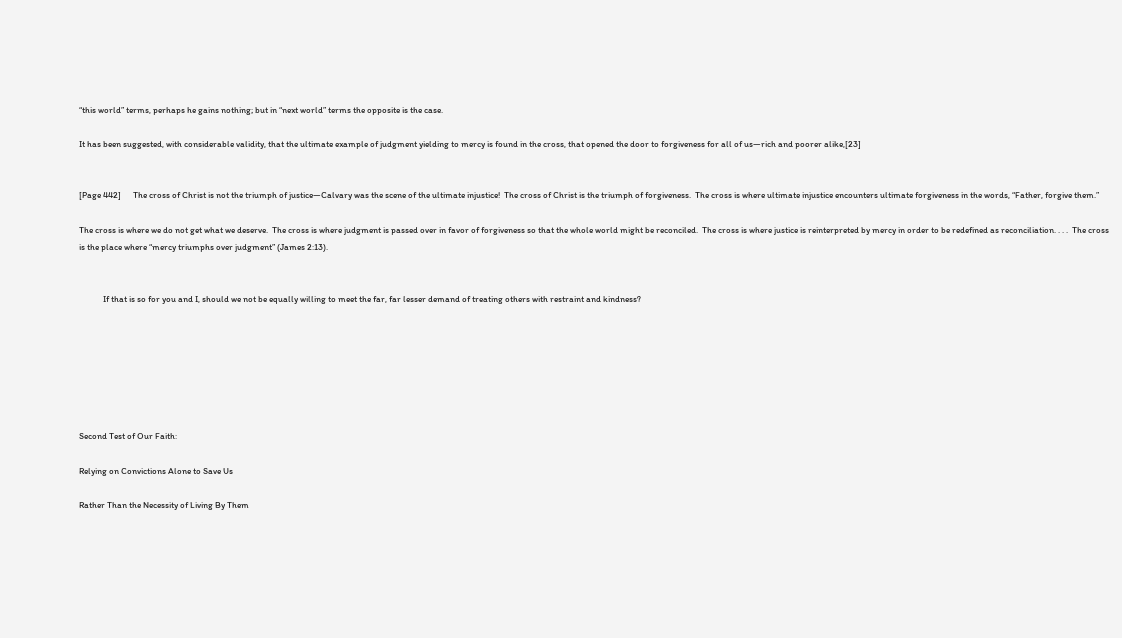“this world” terms, perhaps he gains nothing; but in “next world” terms the opposite is the case.

It has been suggested, with considerable validity, that the ultimate example of judgment yielding to mercy is found in the cross, that opened the door to forgiveness for all of us—rich and poorer alike,[23]


[Page 442]      The cross of Christ is not the triumph of justice—Calvary was the scene of the ultimate injustice!  The cross of Christ is the triumph of forgiveness.  The cross is where ultimate injustice encounters ultimate forgiveness in the words, “Father, forgive them.”

The cross is where we do not get what we deserve.  The cross is where judgment is passed over in favor of forgiveness so that the whole world might be reconciled.  The cross is where justice is reinterpreted by mercy in order to be redefined as reconciliation. . . .  The cross is the place where “mercy triumphs over judgment” (James 2:13).


            If that is so for you and I, should we not be equally willing to meet the far, far lesser demand of treating others with restraint and kindness?







Second Test of Our Faith:

Relying on Convictions Alone to Save Us

Rather Than the Necessity of Living By Them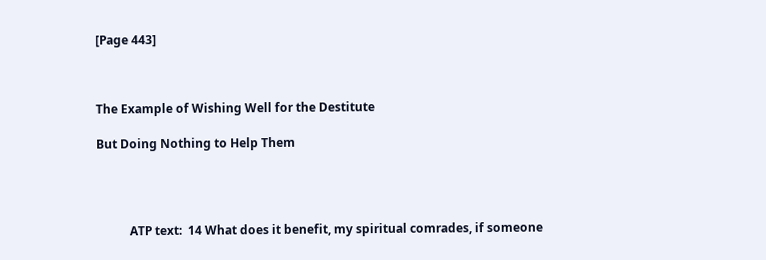[Page 443]



The Example of Wishing Well for the Destitute

But Doing Nothing to Help Them




           ATP text:  14 What does it benefit, my spiritual comrades, if someone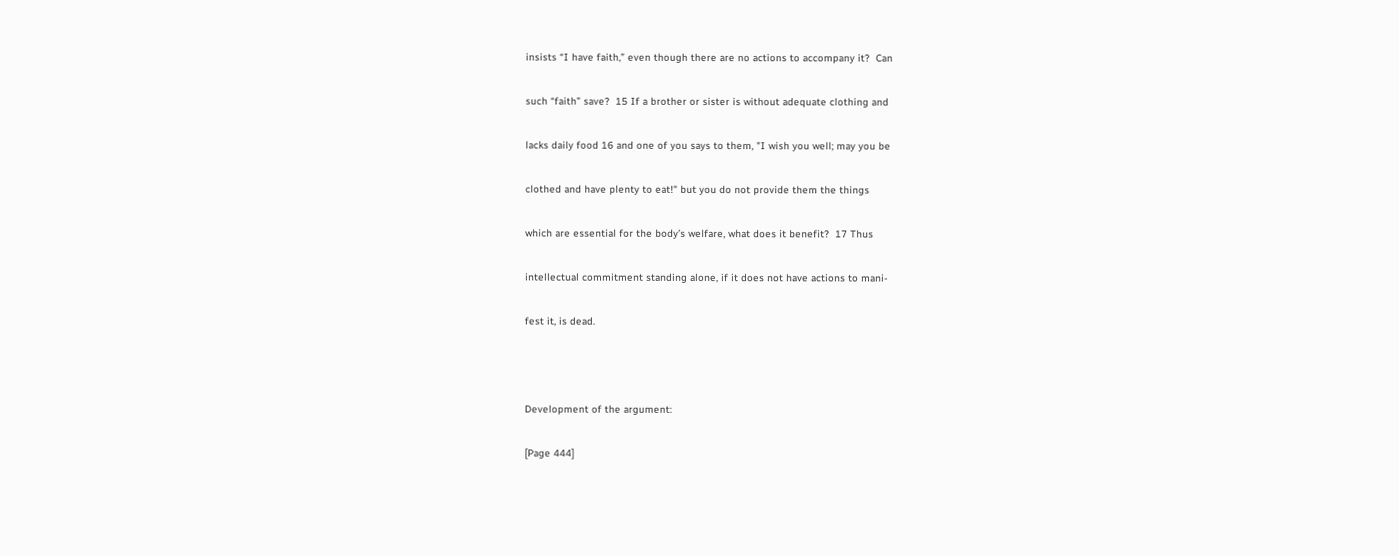insists “I have faith,” even though there are no actions to accompany it?  Can

such “faith” save?  15 If a brother or sister is without adequate clothing and

lacks daily food 16 and one of you says to them, "I wish you well; may you be

clothed and have plenty to eat!" but you do not provide them the things

which are essential for the body’s welfare, what does it benefit?  17 Thus

intellectual commitment standing alone, if it does not have actions to mani-

fest it, is dead.



Development of the argument:

[Page 444]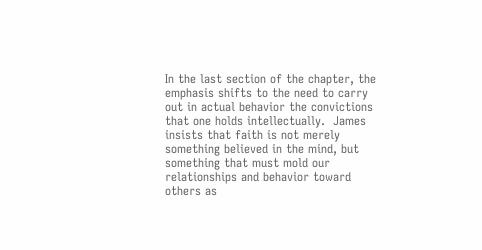In the last section of the chapter, the emphasis shifts to the need to carry out in actual behavior the convictions that one holds intellectually.  James insists that faith is not merely something believed in the mind, but something that must mold our relationships and behavior toward others as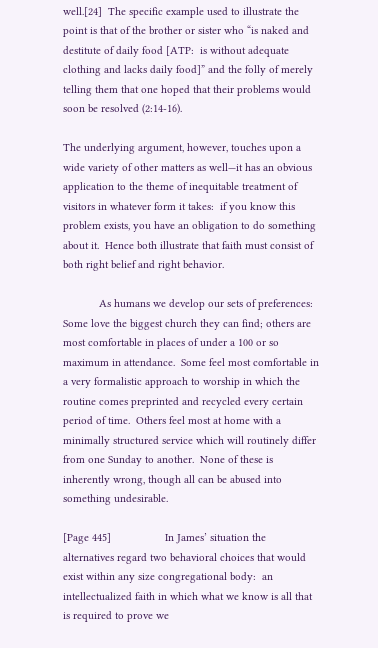well.[24]  The specific example used to illustrate the point is that of the brother or sister who “is naked and destitute of daily food [ATP:  is without adequate clothing and lacks daily food]” and the folly of merely telling them that one hoped that their problems would soon be resolved (2:14-16).

The underlying argument, however, touches upon a wide variety of other matters as well—it has an obvious application to the theme of inequitable treatment of visitors in whatever form it takes:  if you know this problem exists, you have an obligation to do something about it.  Hence both illustrate that faith must consist of both right belief and right behavior.

            As humans we develop our sets of preferences:  Some love the biggest church they can find; others are most comfortable in places of under a 100 or so maximum in attendance.  Some feel most comfortable in a very formalistic approach to worship in which the routine comes preprinted and recycled every certain period of time.  Others feel most at home with a minimally structured service which will routinely differ from one Sunday to another.  None of these is inherently wrong, though all can be abused into something undesirable.

[Page 445]                  In James’ situation the alternatives regard two behavioral choices that would exist within any size congregational body:  an intellectualized faith in which what we know is all that is required to prove we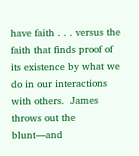have faith . . . versus the faith that finds proof of its existence by what we do in our interactions with others.  James throws out the blunt—and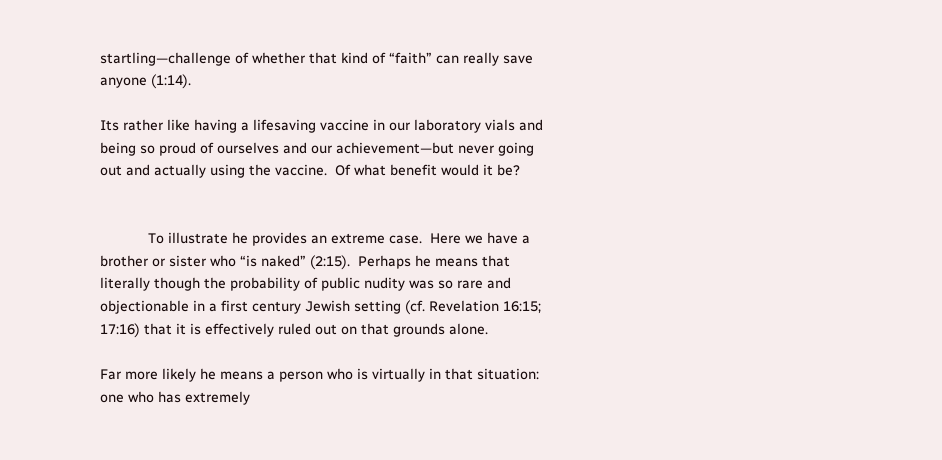startling—challenge of whether that kind of “faith” can really save anyone (1:14).

Its rather like having a lifesaving vaccine in our laboratory vials and being so proud of ourselves and our achievement—but never going out and actually using the vaccine.  Of what benefit would it be?


            To illustrate he provides an extreme case.  Here we have a brother or sister who “is naked” (2:15).  Perhaps he means that literally though the probability of public nudity was so rare and objectionable in a first century Jewish setting (cf. Revelation 16:15; 17:16) that it is effectively ruled out on that grounds alone.

Far more likely he means a person who is virtually in that situation:  one who has extremely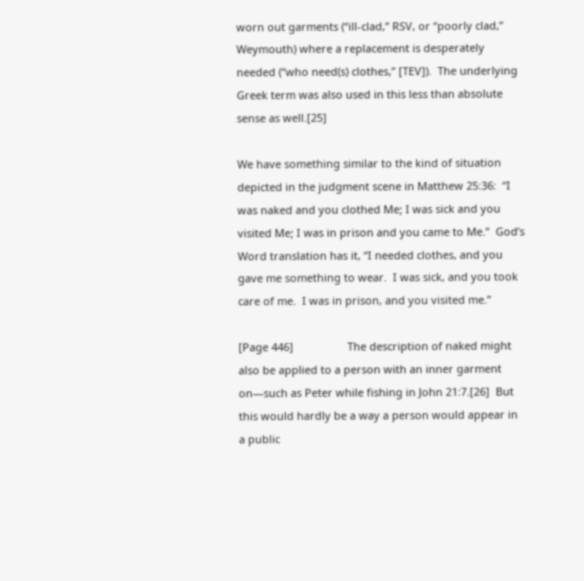worn out garments (“ill-clad,” RSV, or “poorly clad,” Weymouth) where a replacement is desperately needed (“who need(s) clothes,” [TEV]).  The underlying Greek term was also used in this less than absolute sense as well.[25]

We have something similar to the kind of situation depicted in the judgment scene in Matthew 25:36:  “I was naked and you clothed Me; I was sick and you visited Me; I was in prison and you came to Me.”  God’s Word translation has it, “I needed clothes, and you gave me something to wear.  I was sick, and you took care of me.  I was in prison, and you visited me.”

[Page 446]                  The description of naked might also be applied to a person with an inner garment on—such as Peter while fishing in John 21:7.[26]  But this would hardly be a way a person would appear in a public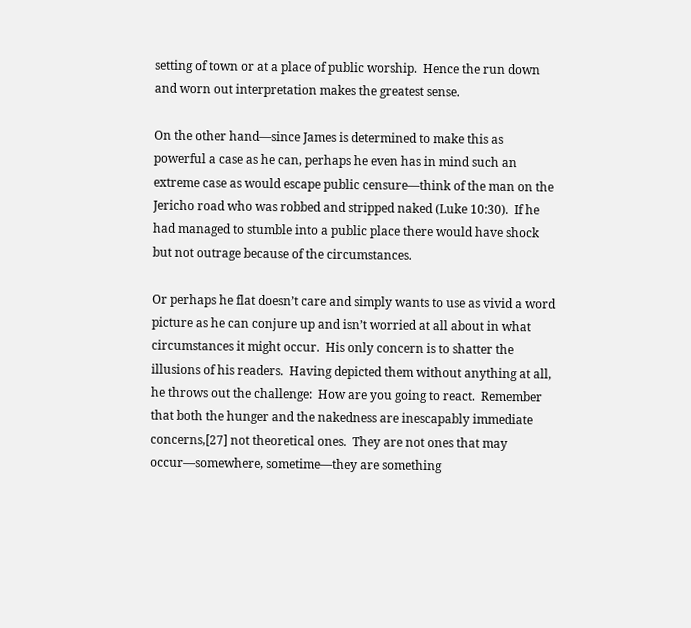setting of town or at a place of public worship.  Hence the run down and worn out interpretation makes the greatest sense.

On the other hand—since James is determined to make this as powerful a case as he can, perhaps he even has in mind such an extreme case as would escape public censure—think of the man on the Jericho road who was robbed and stripped naked (Luke 10:30).  If he had managed to stumble into a public place there would have shock but not outrage because of the circumstances.

Or perhaps he flat doesn’t care and simply wants to use as vivid a word picture as he can conjure up and isn’t worried at all about in what circumstances it might occur.  His only concern is to shatter the illusions of his readers.  Having depicted them without anything at all, he throws out the challenge:  How are you going to react.  Remember that both the hunger and the nakedness are inescapably immediate concerns,[27] not theoretical ones.  They are not ones that may occur—somewhere, sometime—they are something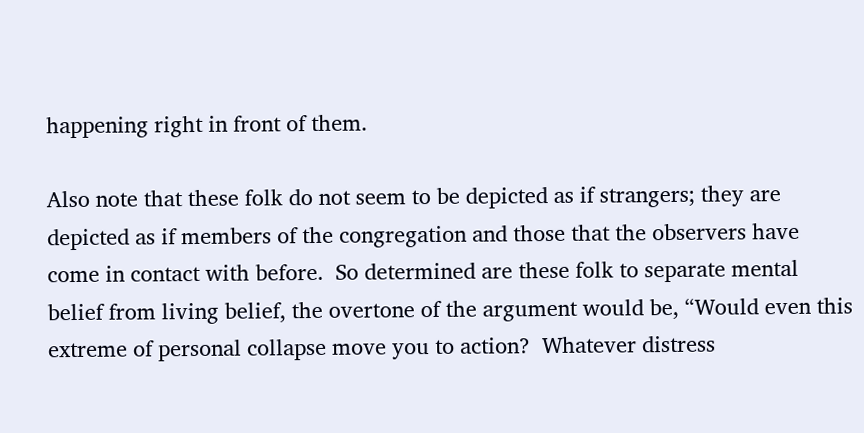happening right in front of them.

Also note that these folk do not seem to be depicted as if strangers; they are depicted as if members of the congregation and those that the observers have come in contact with before.  So determined are these folk to separate mental belief from living belief, the overtone of the argument would be, “Would even this extreme of personal collapse move you to action?  Whatever distress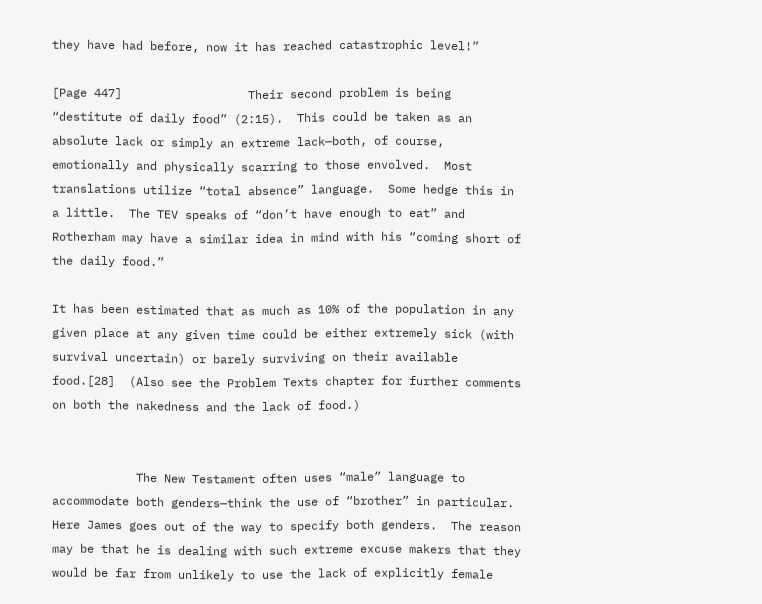they have had before, now it has reached catastrophic level!”

[Page 447]                  Their second problem is being “destitute of daily food” (2:15).  This could be taken as an absolute lack or simply an extreme lack—both, of course, emotionally and physically scarring to those envolved.  Most translations utilize “total absence” language.  Some hedge this in a little.  The TEV speaks of “don’t have enough to eat” and Rotherham may have a similar idea in mind with his “coming short of the daily food.”

It has been estimated that as much as 10% of the population in any given place at any given time could be either extremely sick (with survival uncertain) or barely surviving on their available food.[28]  (Also see the Problem Texts chapter for further comments on both the nakedness and the lack of food.)


            The New Testament often uses “male” language to accommodate both genders—think the use of “brother” in particular.  Here James goes out of the way to specify both genders.  The reason may be that he is dealing with such extreme excuse makers that they would be far from unlikely to use the lack of explicitly female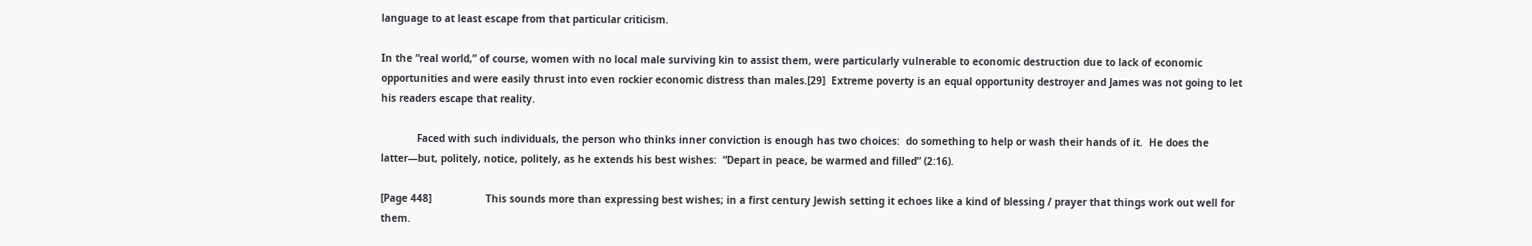language to at least escape from that particular criticism.

In the “real world,” of course, women with no local male surviving kin to assist them, were particularly vulnerable to economic destruction due to lack of economic opportunities and were easily thrust into even rockier economic distress than males.[29]  Extreme poverty is an equal opportunity destroyer and James was not going to let his readers escape that reality.

            Faced with such individuals, the person who thinks inner conviction is enough has two choices:  do something to help or wash their hands of it.  He does the latter—but, politely, notice, politely, as he extends his best wishes:  “Depart in peace, be warmed and filled” (2:16).

[Page 448]                  This sounds more than expressing best wishes; in a first century Jewish setting it echoes like a kind of blessing / prayer that things work out well for them.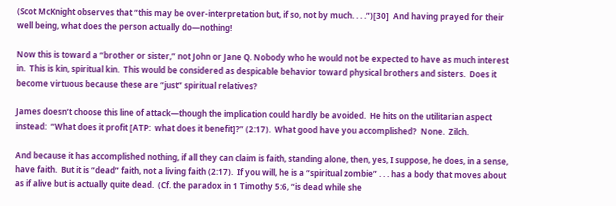(Scot McKnight observes that “this may be over-interpretation but, if so, not by much. . . .”)[30]  And having prayed for their well being, what does the person actually do—nothing!

Now this is toward a “brother or sister,” not John or Jane Q. Nobody who he would not be expected to have as much interest in.  This is kin, spiritual kin.  This would be considered as despicable behavior toward physical brothers and sisters.  Does it become virtuous because these are “just” spiritual relatives?

James doesn’t choose this line of attack—though the implication could hardly be avoided.  He hits on the utilitarian aspect instead:  “What does it profit [ATP:  what does it benefit]?” (2:17).  What good have you accomplished?  None.  Zilch.

And because it has accomplished nothing, if all they can claim is faith, standing alone, then, yes, I suppose, he does, in a sense, have faith.  But it is “dead” faith, not a living faith (2:17).  If you will, he is a “spiritual zombie” . . . has a body that moves about as if alive but is actually quite dead.  (Cf. the paradox in 1 Timothy 5:6, “is dead while she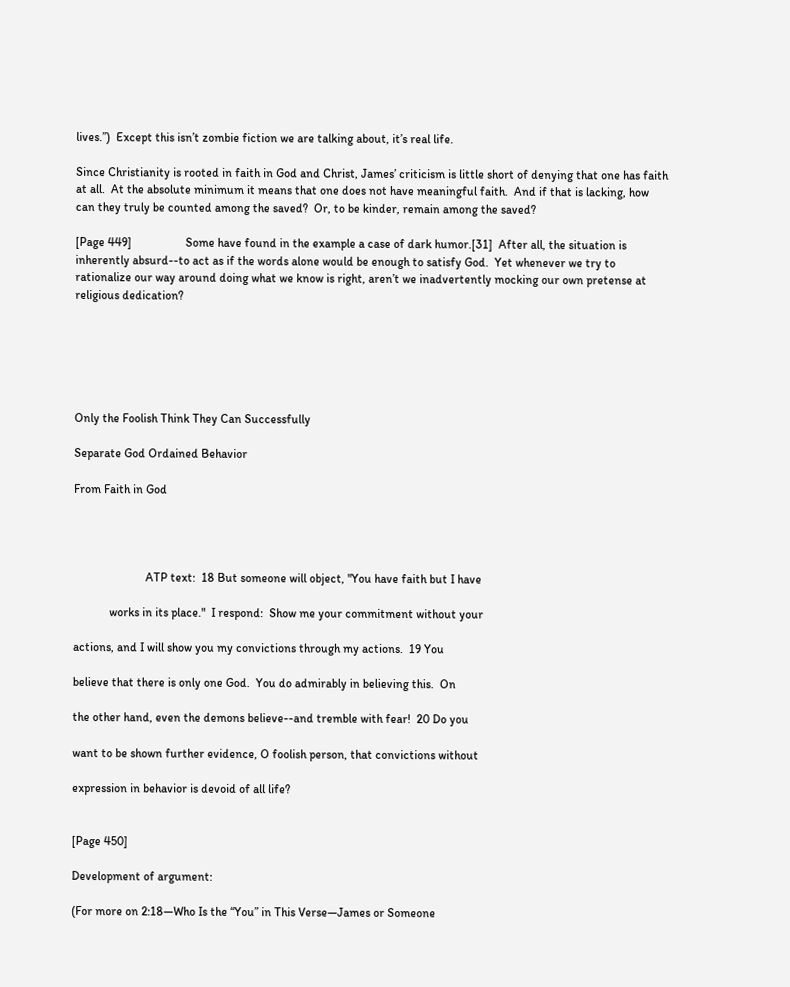lives.”)  Except this isn’t zombie fiction we are talking about, it’s real life.

Since Christianity is rooted in faith in God and Christ, James’ criticism is little short of denying that one has faith at all.  At the absolute minimum it means that one does not have meaningful faith.  And if that is lacking, how can they truly be counted among the saved?  Or, to be kinder, remain among the saved?

[Page 449]                  Some have found in the example a case of dark humor.[31]  After all, the situation is inherently absurd--to act as if the words alone would be enough to satisfy God.  Yet whenever we try to rationalize our way around doing what we know is right, aren’t we inadvertently mocking our own pretense at religious dedication?






Only the Foolish Think They Can Successfully

Separate God Ordained Behavior

From Faith in God




                        ATP text:  18 But someone will object, "You have faith but I have

            works in its place."  I respond:  Show me your commitment without your

actions, and I will show you my convictions through my actions.  19 You

believe that there is only one God.  You do admirably in believing this.  On

the other hand, even the demons believe--and tremble with fear!  20 Do you

want to be shown further evidence, O foolish person, that convictions without

expression in behavior is devoid of all life?


[Page 450]

Development of argument:

(For more on 2:18—Who Is the “You” in This Verse—James or Someone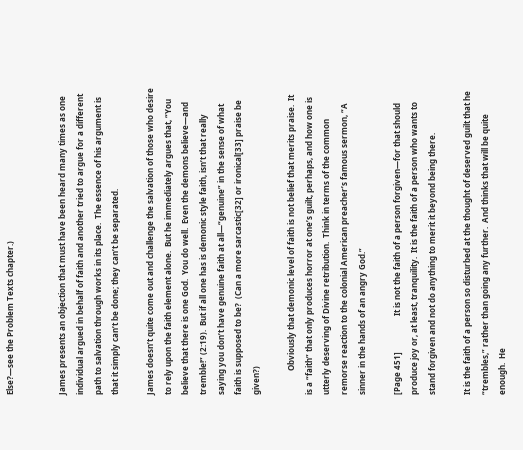Else?—see the Problem Texts chapter.)


James presents an objection that must have been heard many times as one individual argued in behalf of faith and another tried to argue for a different path to salvation through works in its place.  The essence of his argument is that it simply can’t be done; they can’t be separated.

James doesn’t quite come out and challenge the salvation of those who desire to rely upon the faith element alone.  But he immediately argues that, “You believe that there is one God.  You do well.  Even the demons believe—and tremble!” (2:19).  But if all one has is demonic style faith, isn’t that really saying you don’t have genuine faith at all—“genuine” in the sense of what faith is supposed to be?  (Can a more sarcastic[32] or ironical[33] praise be given?)

            Obviously that demonic level of faith is not belief that merits praise.  It is a “faith” that only produces horror at one’s guilt, perhaps, and how one is utterly deserving of Divine retribution.  Think in terms of the common remorse reaction to the colonial American preacher’s famous sermon, “A sinner in the hands of an angry God.”

[Page 451]                  It is not the faith of a person forgiven—for that should produce joy or, at least, tranquility.  It is the faith of a person who wants to stand forgiven and not do anything to merit it beyond being there.

It is the faith of a person so disturbed at the thought of deserved guilt that he “trembles,” rather than going any further.  And thinks that will be quite enough.  He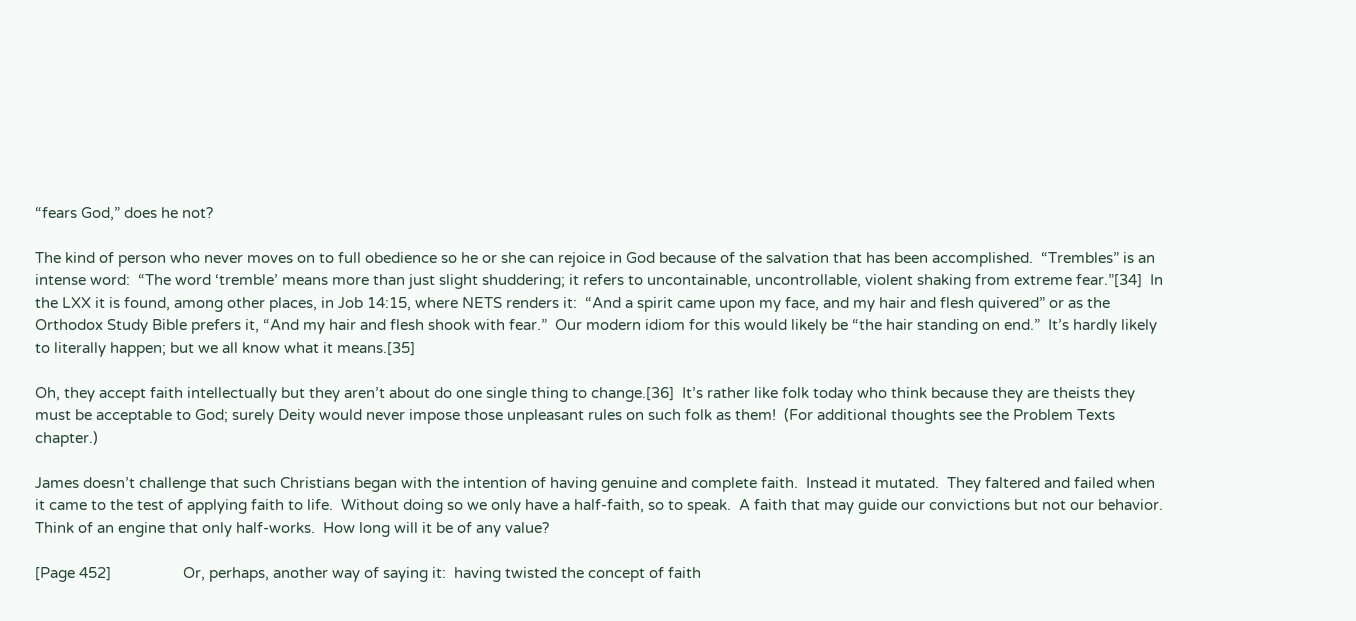“fears God,” does he not?

The kind of person who never moves on to full obedience so he or she can rejoice in God because of the salvation that has been accomplished.  “Trembles” is an intense word:  “The word ‘tremble’ means more than just slight shuddering; it refers to uncontainable, uncontrollable, violent shaking from extreme fear.”[34]  In the LXX it is found, among other places, in Job 14:15, where NETS renders it:  “And a spirit came upon my face, and my hair and flesh quivered” or as the Orthodox Study Bible prefers it, “And my hair and flesh shook with fear.”  Our modern idiom for this would likely be “the hair standing on end.”  It’s hardly likely to literally happen; but we all know what it means.[35]

Oh, they accept faith intellectually but they aren’t about do one single thing to change.[36]  It’s rather like folk today who think because they are theists they must be acceptable to God; surely Deity would never impose those unpleasant rules on such folk as them!  (For additional thoughts see the Problem Texts chapter.)

James doesn’t challenge that such Christians began with the intention of having genuine and complete faith.  Instead it mutated.  They faltered and failed when it came to the test of applying faith to life.  Without doing so we only have a half-faith, so to speak.  A faith that may guide our convictions but not our behavior.  Think of an engine that only half-works.  How long will it be of any value?

[Page 452]                  Or, perhaps, another way of saying it:  having twisted the concept of faith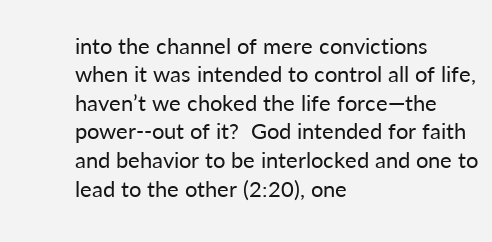into the channel of mere convictions when it was intended to control all of life, haven’t we choked the life force—the power--out of it?  God intended for faith and behavior to be interlocked and one to lead to the other (2:20), one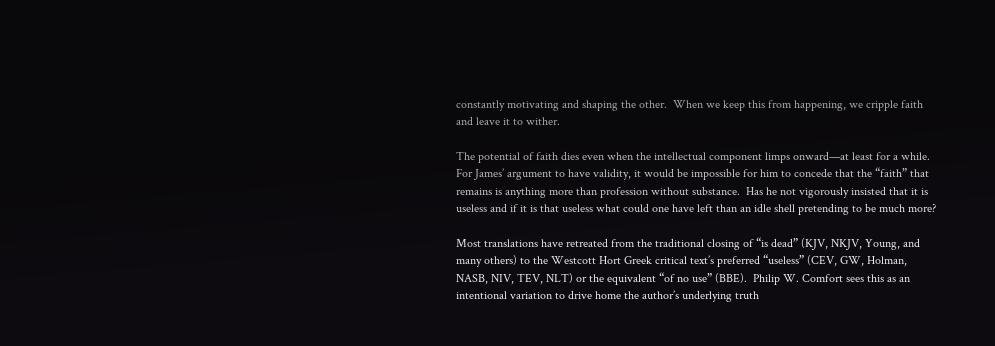constantly motivating and shaping the other.  When we keep this from happening, we cripple faith and leave it to wither.

The potential of faith dies even when the intellectual component limps onward—at least for a while.  For James’ argument to have validity, it would be impossible for him to concede that the “faith” that remains is anything more than profession without substance.  Has he not vigorously insisted that it is useless and if it is that useless what could one have left than an idle shell pretending to be much more?

Most translations have retreated from the traditional closing of “is dead” (KJV, NKJV, Young, and many others) to the Westcott Hort Greek critical text’s preferred “useless” (CEV, GW, Holman, NASB, NIV, TEV, NLT) or the equivalent “of no use” (BBE).  Philip W. Comfort sees this as an intentional variation to drive home the author’s underlying truth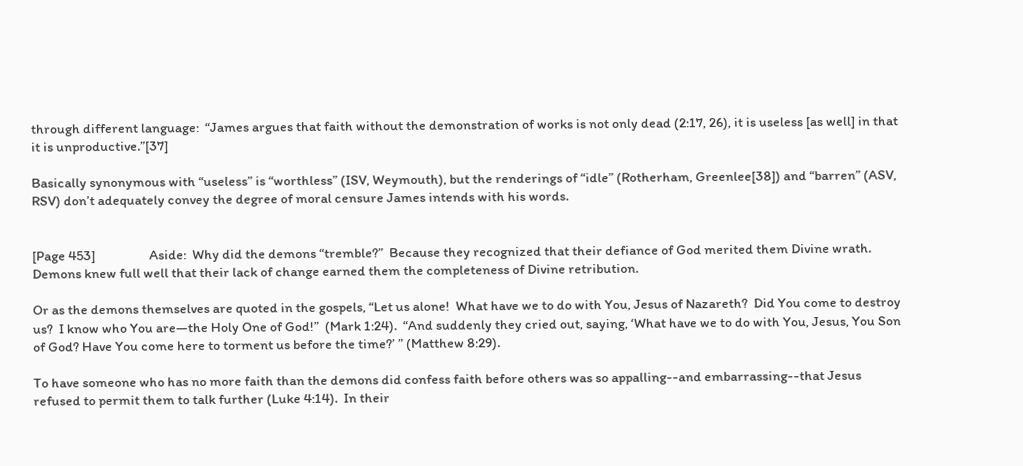through different language:  “James argues that faith without the demonstration of works is not only dead (2:17, 26), it is useless [as well] in that it is unproductive.”[37]

Basically synonymous with “useless” is “worthless” (ISV, Weymouth), but the renderings of “idle” (Rotherham, Greenlee[38]) and “barren” (ASV, RSV) don’t adequately convey the degree of moral censure James intends with his words.


[Page 453]                  Aside:  Why did the demons “tremble?”  Because they recognized that their defiance of God merited them Divine wrath.   Demons knew full well that their lack of change earned them the completeness of Divine retribution.

Or as the demons themselves are quoted in the gospels, “Let us alone!  What have we to do with You, Jesus of Nazareth?  Did You come to destroy us?  I know who You are—the Holy One of God!”  (Mark 1:24).  “And suddenly they cried out, saying, ‘What have we to do with You, Jesus, You Son of God? Have You come here to torment us before the time?’ ” (Matthew 8:29).

To have someone who has no more faith than the demons did confess faith before others was so appalling--and embarrassing--that Jesus refused to permit them to talk further (Luke 4:14).  In their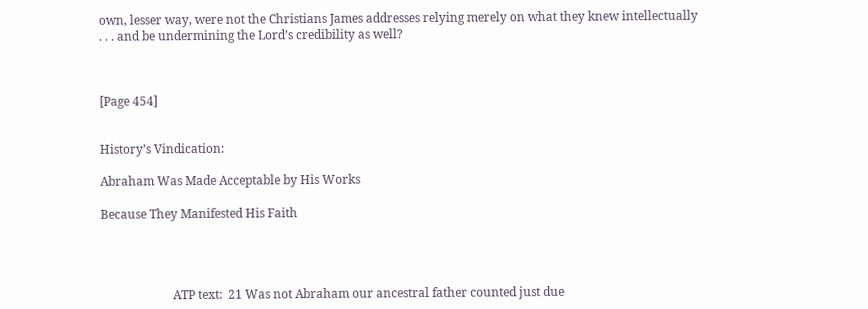own, lesser way, were not the Christians James addresses relying merely on what they knew intellectually . . . and be undermining the Lord’s credibility as well?



[Page 454]


History’s Vindication:

Abraham Was Made Acceptable by His Works

Because They Manifested His Faith




                        ATP text:  21 Was not Abraham our ancestral father counted just due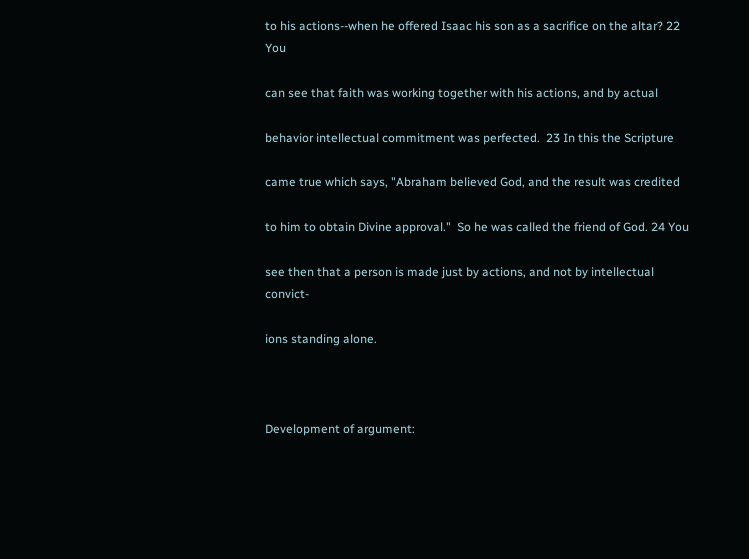to his actions--when he offered Isaac his son as a sacrifice on the altar? 22 You

can see that faith was working together with his actions, and by actual

behavior intellectual commitment was perfected.  23 In this the Scripture

came true which says, "Abraham believed God, and the result was credited

to him to obtain Divine approval."  So he was called the friend of God. 24 You

see then that a person is made just by actions, and not by intellectual convict-

ions standing alone.



Development of argument: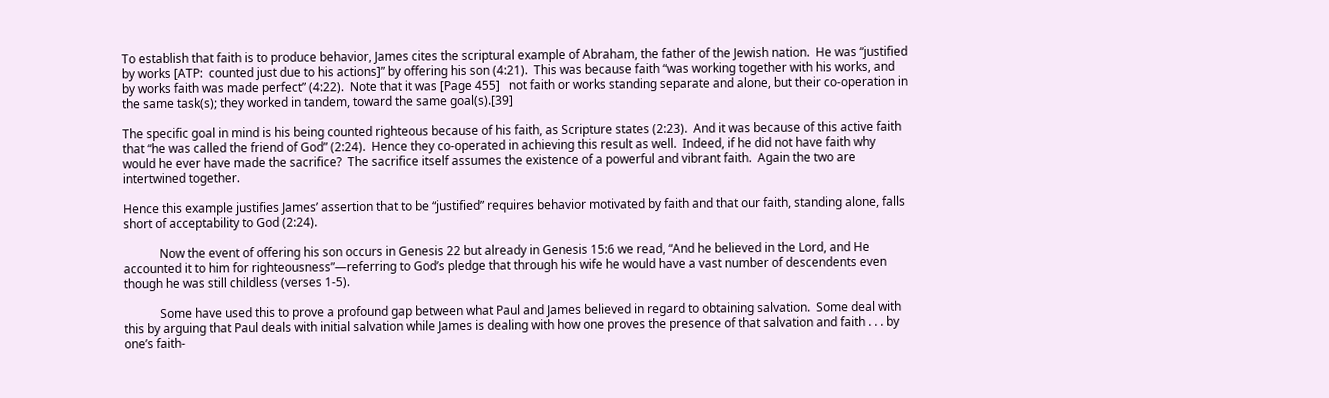To establish that faith is to produce behavior, James cites the scriptural example of Abraham, the father of the Jewish nation.  He was “justified by works [ATP:  counted just due to his actions]” by offering his son (4:21).  This was because faith “was working together with his works, and by works faith was made perfect” (4:22).  Note that it was [Page 455]   not faith or works standing separate and alone, but their co-operation in the same task(s); they worked in tandem, toward the same goal(s).[39]

The specific goal in mind is his being counted righteous because of his faith, as Scripture states (2:23).  And it was because of this active faith that “he was called the friend of God” (2:24).  Hence they co-operated in achieving this result as well.  Indeed, if he did not have faith why would he ever have made the sacrifice?  The sacrifice itself assumes the existence of a powerful and vibrant faith.  Again the two are intertwined together.

Hence this example justifies James’ assertion that to be “justified” requires behavior motivated by faith and that our faith, standing alone, falls short of acceptability to God (2:24).

            Now the event of offering his son occurs in Genesis 22 but already in Genesis 15:6 we read, “And he believed in the Lord, and He accounted it to him for righteousness”—referring to God’s pledge that through his wife he would have a vast number of descendents even though he was still childless (verses 1-5).

            Some have used this to prove a profound gap between what Paul and James believed in regard to obtaining salvation.  Some deal with this by arguing that Paul deals with initial salvation while James is dealing with how one proves the presence of that salvation and faith . . . by one’s faith-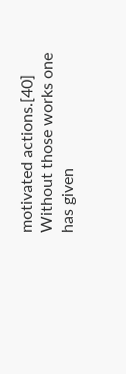motivated actions.[40]  Without those works one has given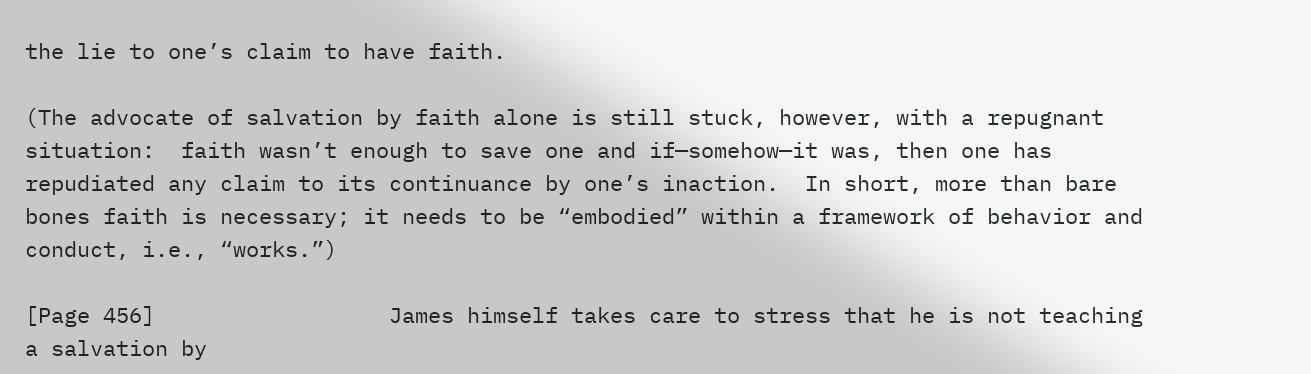the lie to one’s claim to have faith.

(The advocate of salvation by faith alone is still stuck, however, with a repugnant situation:  faith wasn’t enough to save one and if—somehow—it was, then one has repudiated any claim to its continuance by one’s inaction.  In short, more than bare bones faith is necessary; it needs to be “embodied” within a framework of behavior and conduct, i.e., “works.”)

[Page 456]                  James himself takes care to stress that he is not teaching a salvation by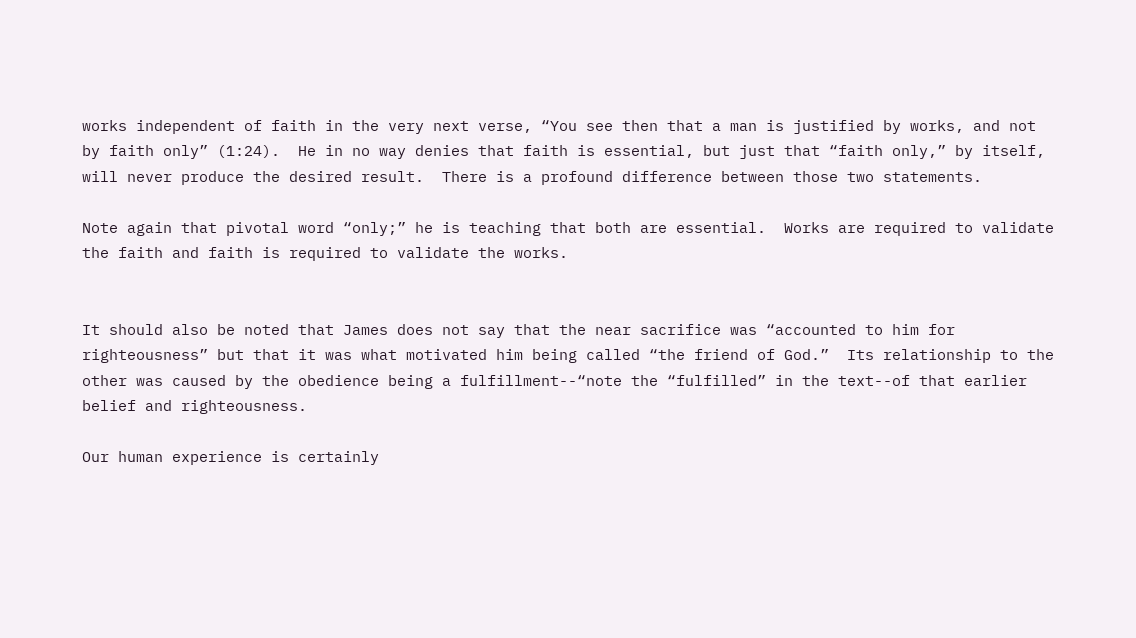works independent of faith in the very next verse, “You see then that a man is justified by works, and not by faith only” (1:24).  He in no way denies that faith is essential, but just that “faith only,” by itself, will never produce the desired result.  There is a profound difference between those two statements.

Note again that pivotal word “only;” he is teaching that both are essential.  Works are required to validate the faith and faith is required to validate the works.


It should also be noted that James does not say that the near sacrifice was “accounted to him for righteousness” but that it was what motivated him being called “the friend of God.”  Its relationship to the other was caused by the obedience being a fulfillment--“note the “fulfilled” in the text--of that earlier belief and righteousness.

Our human experience is certainly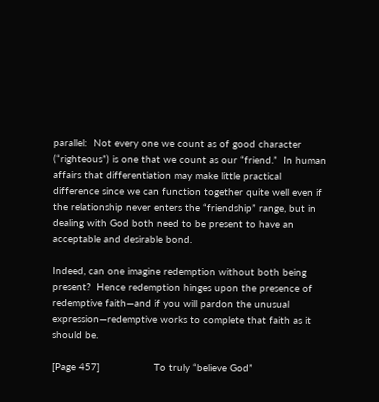parallel:  Not every one we count as of good character (“righteous”) is one that we count as our “friend.”  In human affairs that differentiation may make little practical difference since we can function together quite well even if the relationship never enters the “friendship” range, but in dealing with God both need to be present to have an acceptable and desirable bond.

Indeed, can one imagine redemption without both being present?  Hence redemption hinges upon the presence of redemptive faith—and if you will pardon the unusual expression—redemptive works to complete that faith as it should be.

[Page 457]                  To truly “believe God”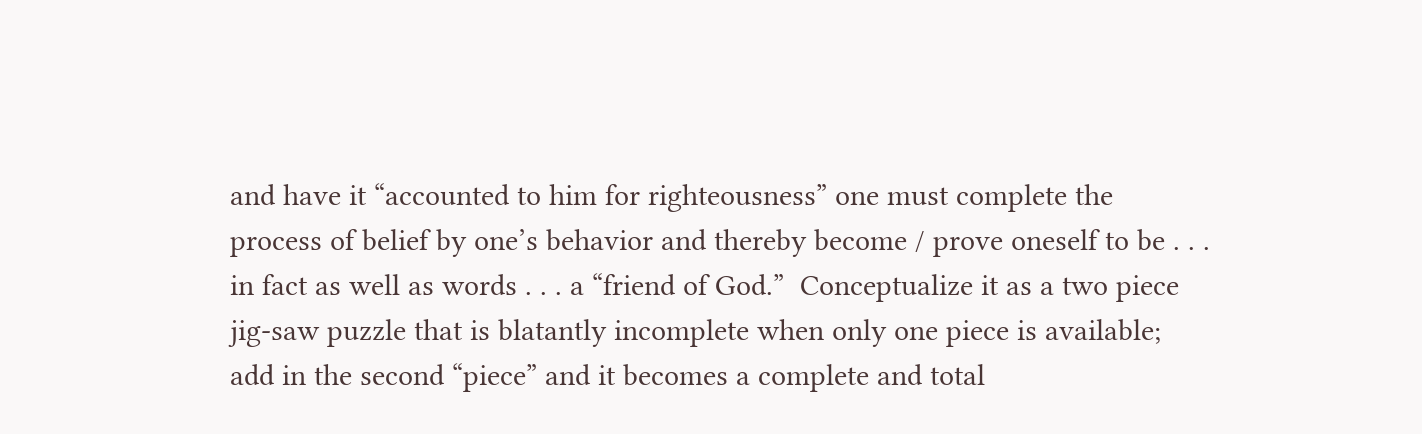and have it “accounted to him for righteousness” one must complete the process of belief by one’s behavior and thereby become / prove oneself to be . . . in fact as well as words . . . a “friend of God.”  Conceptualize it as a two piece jig-saw puzzle that is blatantly incomplete when only one piece is available; add in the second “piece” and it becomes a complete and total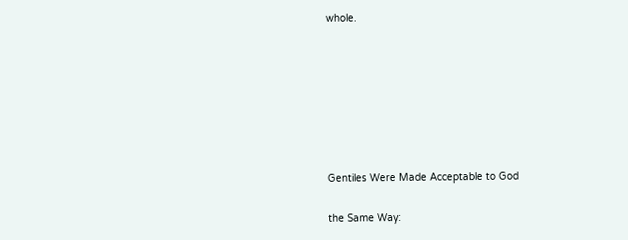whole.







Gentiles Were Made Acceptable to God

the Same Way: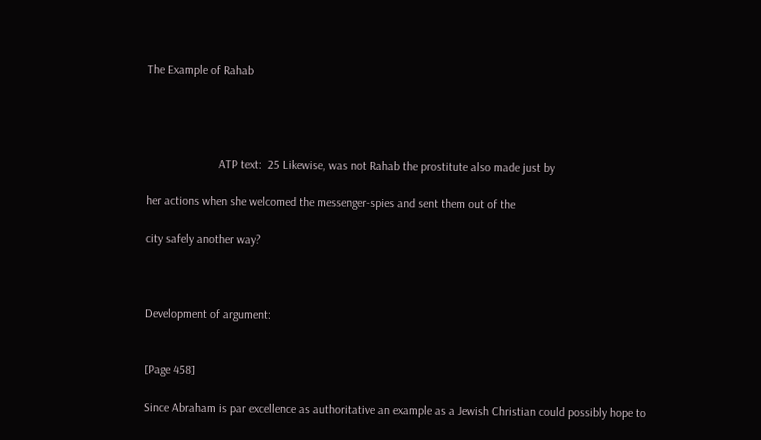The Example of Rahab




                        ATP text:  25 Likewise, was not Rahab the prostitute also made just by

her actions when she welcomed the messenger-spies and sent them out of the

city safely another way?



Development of argument:


[Page 458]

Since Abraham is par excellence as authoritative an example as a Jewish Christian could possibly hope to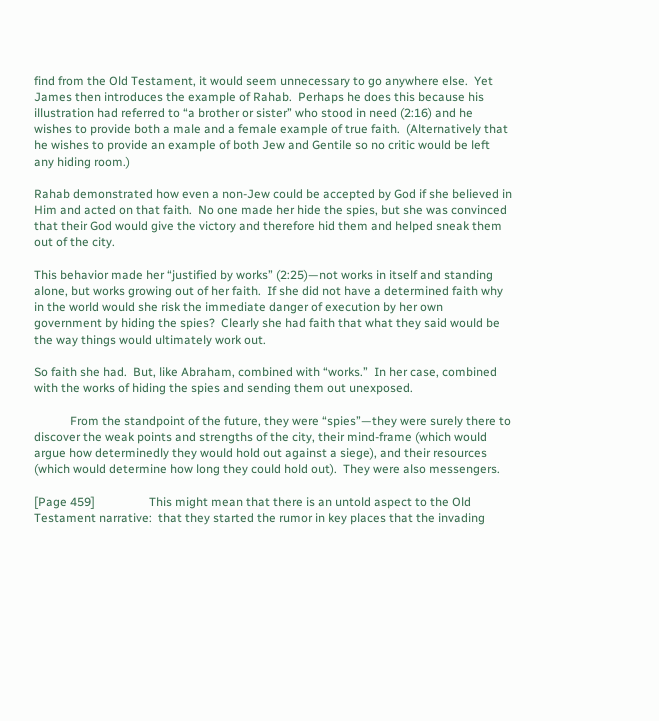find from the Old Testament, it would seem unnecessary to go anywhere else.  Yet James then introduces the example of Rahab.  Perhaps he does this because his illustration had referred to “a brother or sister” who stood in need (2:16) and he wishes to provide both a male and a female example of true faith.  (Alternatively that he wishes to provide an example of both Jew and Gentile so no critic would be left any hiding room.)

Rahab demonstrated how even a non-Jew could be accepted by God if she believed in Him and acted on that faith.  No one made her hide the spies, but she was convinced that their God would give the victory and therefore hid them and helped sneak them out of the city.

This behavior made her “justified by works” (2:25)—not works in itself and standing alone, but works growing out of her faith.  If she did not have a determined faith why in the world would she risk the immediate danger of execution by her own government by hiding the spies?  Clearly she had faith that what they said would be the way things would ultimately work out.

So faith she had.  But, like Abraham, combined with “works.”  In her case, combined with the works of hiding the spies and sending them out unexposed.

            From the standpoint of the future, they were “spies”—they were surely there to discover the weak points and strengths of the city, their mind-frame (which would argue how determinedly they would hold out against a siege), and their resources (which would determine how long they could hold out).  They were also messengers.

[Page 459]                  This might mean that there is an untold aspect to the Old Testament narrative:  that they started the rumor in key places that the invading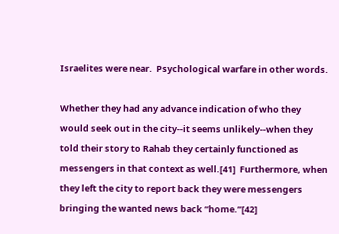Israelites were near.  Psychological warfare in other words.

Whether they had any advance indication of who they would seek out in the city--it seems unlikely--when they told their story to Rahab they certainly functioned as messengers in that context as well.[41]  Furthermore, when they left the city to report back they were messengers bringing the wanted news back “home.”[42]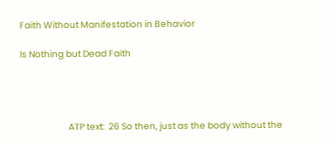Faith Without Manifestation in Behavior

Is Nothing but Dead Faith




                        ATP text:  26 So then, just as the body without the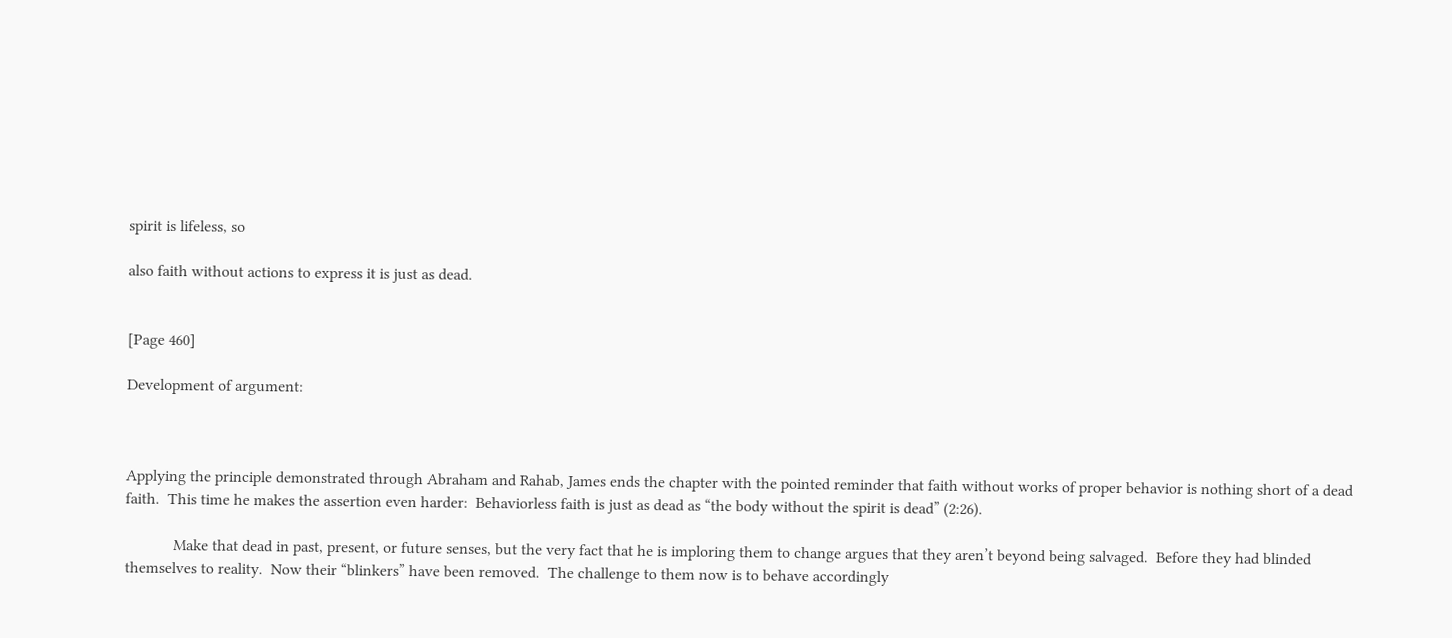spirit is lifeless, so

also faith without actions to express it is just as dead.


[Page 460]

Development of argument:



Applying the principle demonstrated through Abraham and Rahab, James ends the chapter with the pointed reminder that faith without works of proper behavior is nothing short of a dead faith.  This time he makes the assertion even harder:  Behaviorless faith is just as dead as “the body without the spirit is dead” (2:26).

            Make that dead in past, present, or future senses, but the very fact that he is imploring them to change argues that they aren’t beyond being salvaged.  Before they had blinded themselves to reality.  Now their “blinkers” have been removed.  The challenge to them now is to behave accordingly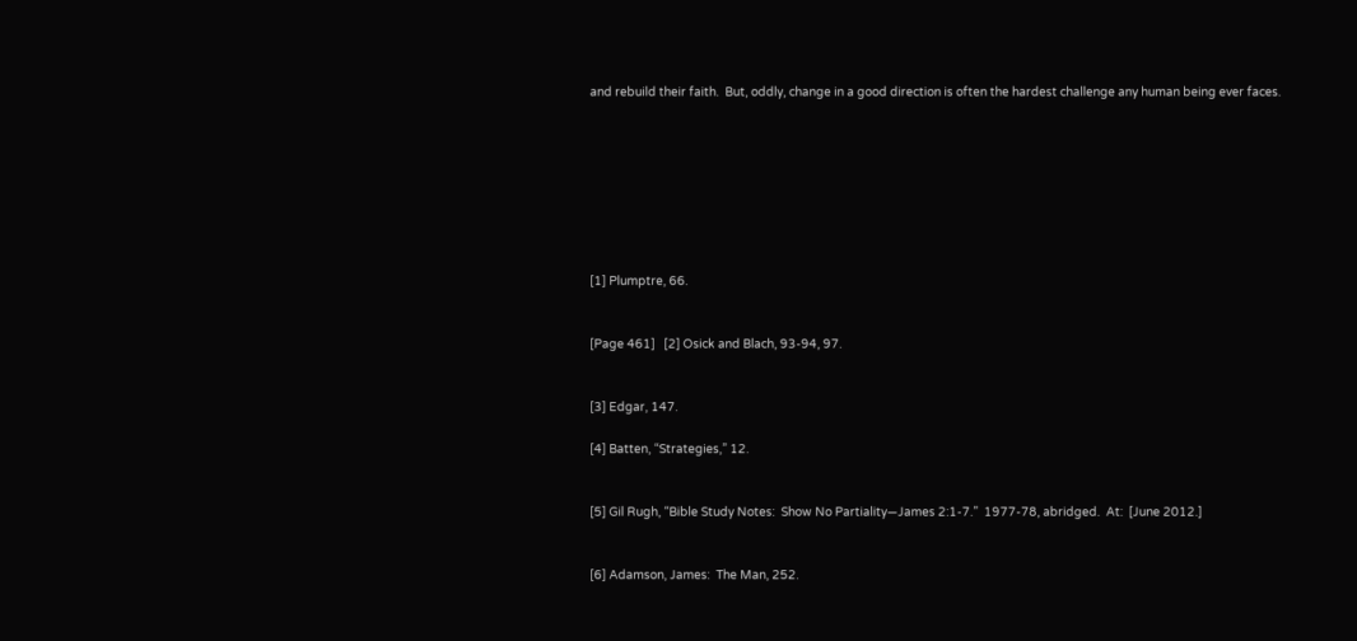and rebuild their faith.  But, oddly, change in a good direction is often the hardest challenge any human being ever faces.








[1] Plumptre, 66.


[Page 461]   [2] Osick and Blach, 93-94, 97.


[3] Edgar, 147.

[4] Batten, “Strategies,” 12.


[5] Gil Rugh, “Bible Study Notes:  Show No Partiality—James 2:1-7.”  1977-78, abridged.  At:  [June 2012.]


[6] Adamson, James:  The Man, 252.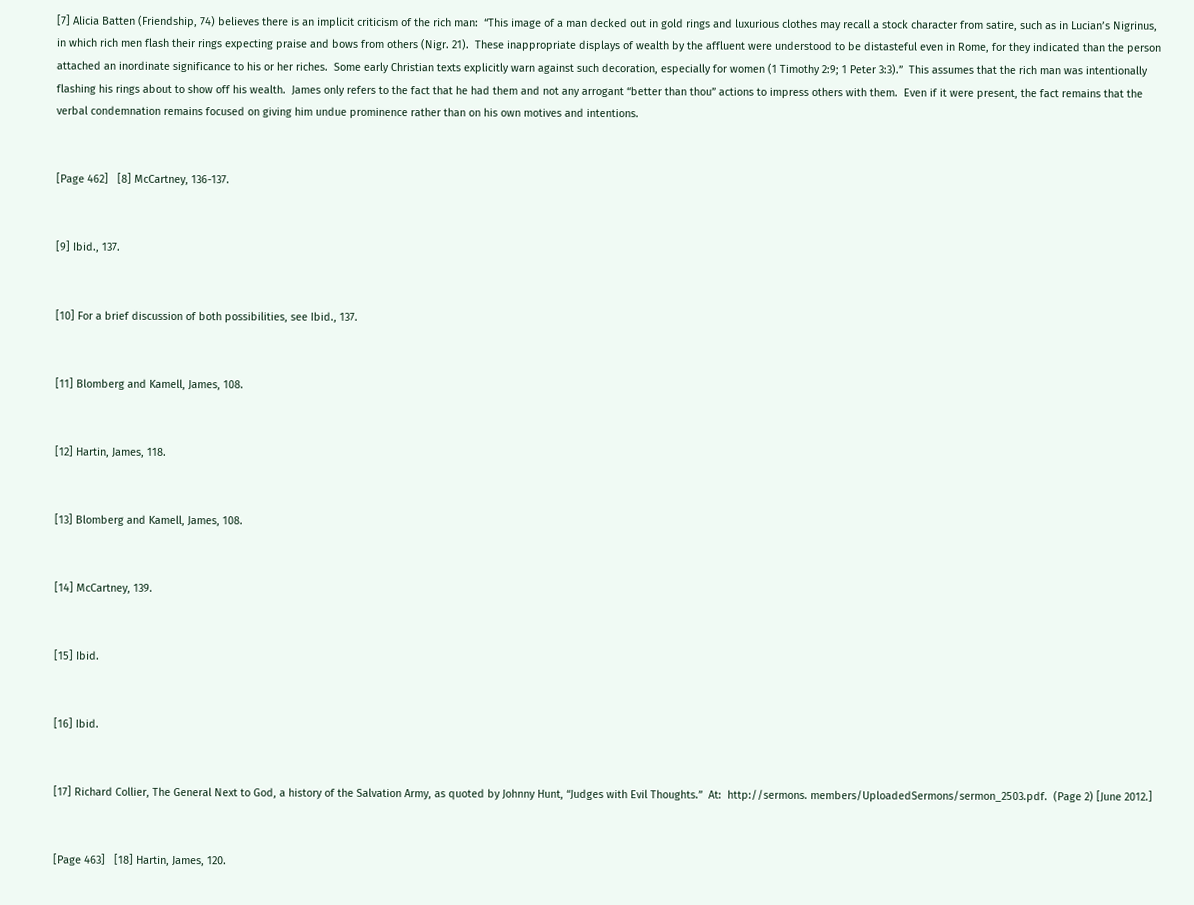[7] Alicia Batten (Friendship, 74) believes there is an implicit criticism of the rich man:  “This image of a man decked out in gold rings and luxurious clothes may recall a stock character from satire, such as in Lucian’s Nigrinus, in which rich men flash their rings expecting praise and bows from others (Nigr. 21).  These inappropriate displays of wealth by the affluent were understood to be distasteful even in Rome, for they indicated than the person attached an inordinate significance to his or her riches.  Some early Christian texts explicitly warn against such decoration, especially for women (1 Timothy 2:9; 1 Peter 3:3).”  This assumes that the rich man was intentionally flashing his rings about to show off his wealth.  James only refers to the fact that he had them and not any arrogant “better than thou” actions to impress others with them.  Even if it were present, the fact remains that the verbal condemnation remains focused on giving him undue prominence rather than on his own motives and intentions.


[Page 462]   [8] McCartney, 136-137.


[9] Ibid., 137.


[10] For a brief discussion of both possibilities, see Ibid., 137.


[11] Blomberg and Kamell, James, 108.


[12] Hartin, James, 118.


[13] Blomberg and Kamell, James, 108.


[14] McCartney, 139.


[15] Ibid.


[16] Ibid.


[17] Richard Collier, The General Next to God, a history of the Salvation Army, as quoted by Johnny Hunt, “Judges with Evil Thoughts.”  At:  http://sermons. members/UploadedSermons/sermon_2503.pdf.  (Page 2) [June 2012.]


[Page 463]   [18] Hartin, James, 120.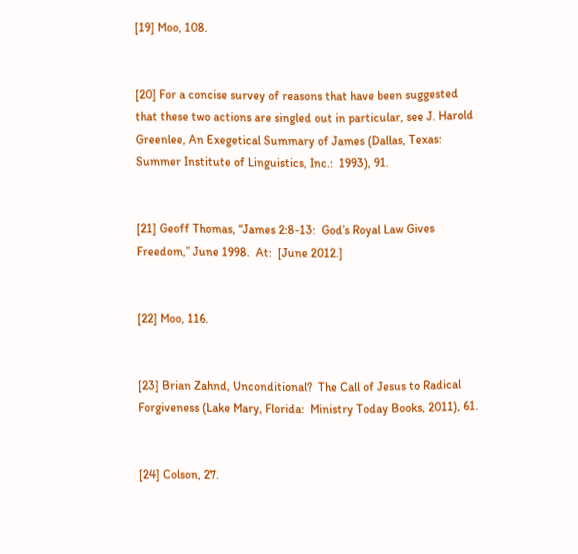[19] Moo, 108.


[20] For a concise survey of reasons that have been suggested that these two actions are singled out in particular, see J. Harold Greenlee, An Exegetical Summary of James (Dallas, Texas:  Summer Institute of Linguistics, Inc.:  1993), 91.


[21] Geoff Thomas, “James 2:8-13:  God’s Royal Law Gives Freedom,” June 1998.  At:  [June 2012.]


[22] Moo, 116.


[23] Brian Zahnd, Unconditional?  The Call of Jesus to Radical Forgiveness (Lake Mary, Florida:  Ministry Today Books, 2011), 61.


[24] Colson, 27.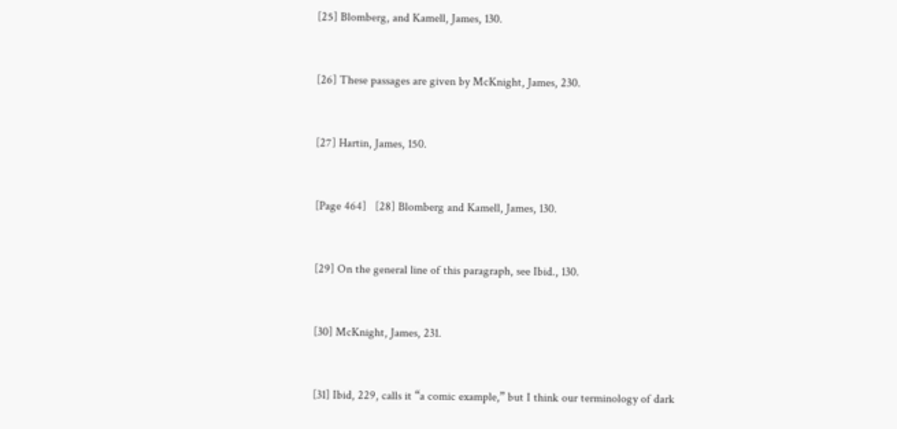[25] Blomberg, and Kamell, James, 130.


[26] These passages are given by McKnight, James, 230.


[27] Hartin, James, 150.


[Page 464]   [28] Blomberg and Kamell, James, 130.


[29] On the general line of this paragraph, see Ibid., 130.


[30] McKnight, James, 231.


[31] Ibid, 229, calls it “a comic example,” but I think our terminology of dark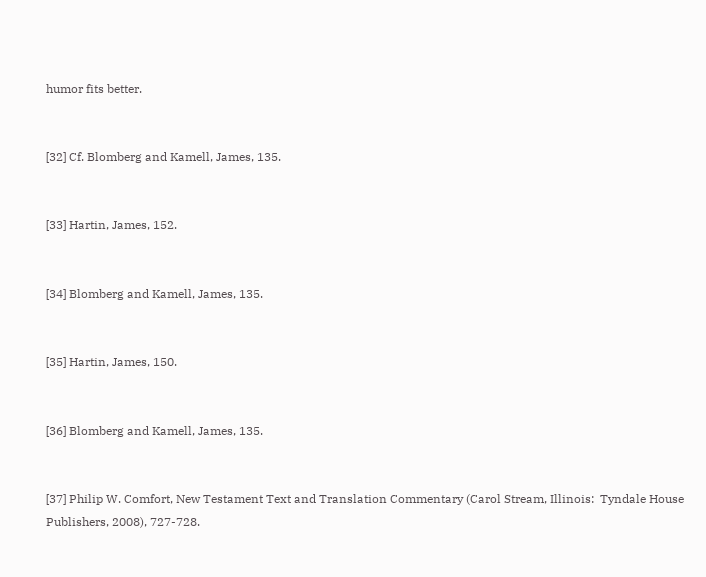humor fits better.


[32] Cf. Blomberg and Kamell, James, 135.


[33] Hartin, James, 152.


[34] Blomberg and Kamell, James, 135.


[35] Hartin, James, 150.


[36] Blomberg and Kamell, James, 135.


[37] Philip W. Comfort, New Testament Text and Translation Commentary (Carol Stream, Illinois:  Tyndale House Publishers, 2008), 727-728.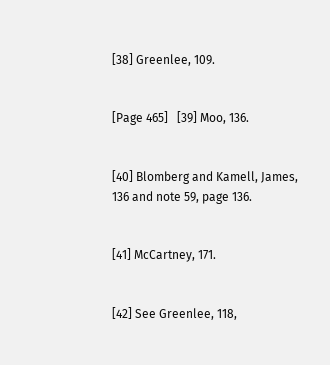[38] Greenlee, 109.


[Page 465]   [39] Moo, 136.


[40] Blomberg and Kamell, James, 136 and note 59, page 136.


[41] McCartney, 171.


[42] See Greenlee, 118,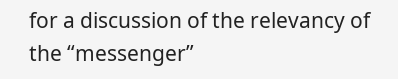for a discussion of the relevancy of the “messenger”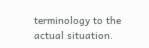terminology to the actual situation.